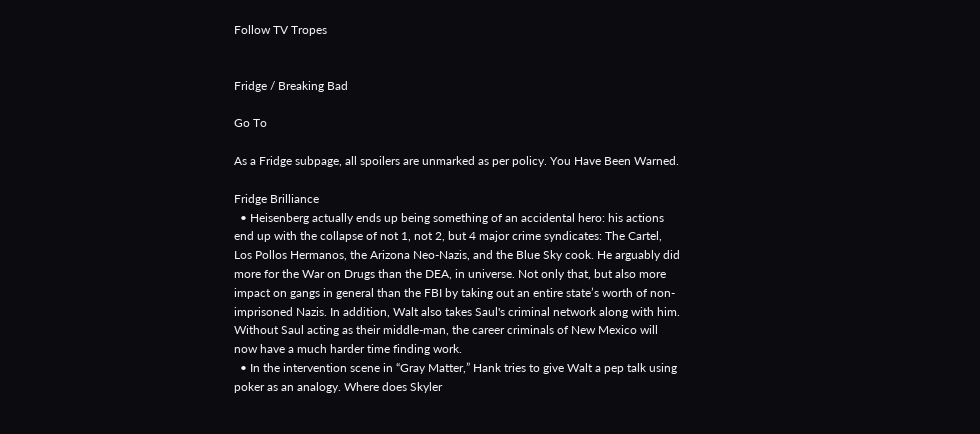Follow TV Tropes


Fridge / Breaking Bad

Go To

As a Fridge subpage, all spoilers are unmarked as per policy. You Have Been Warned.

Fridge Brilliance
  • Heisenberg actually ends up being something of an accidental hero: his actions end up with the collapse of not 1, not 2, but 4 major crime syndicates: The Cartel, Los Pollos Hermanos, the Arizona Neo-Nazis, and the Blue Sky cook. He arguably did more for the War on Drugs than the DEA, in universe. Not only that, but also more impact on gangs in general than the FBI by taking out an entire state’s worth of non-imprisoned Nazis. In addition, Walt also takes Saul's criminal network along with him. Without Saul acting as their middle-man, the career criminals of New Mexico will now have a much harder time finding work.
  • In the intervention scene in “Gray Matter,” Hank tries to give Walt a pep talk using poker as an analogy. Where does Skyler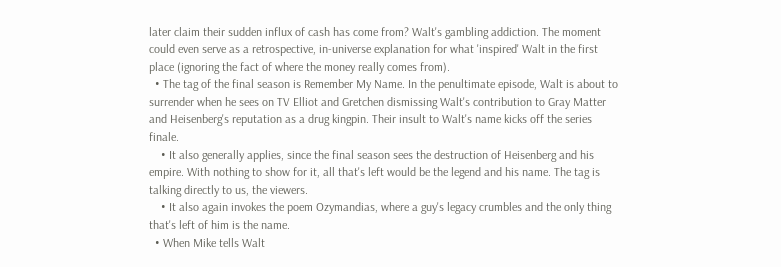later claim their sudden influx of cash has come from? Walt's gambling addiction. The moment could even serve as a retrospective, in-universe explanation for what 'inspired' Walt in the first place (ignoring the fact of where the money really comes from).
  • The tag of the final season is Remember My Name. In the penultimate episode, Walt is about to surrender when he sees on TV Elliot and Gretchen dismissing Walt's contribution to Gray Matter and Heisenberg's reputation as a drug kingpin. Their insult to Walt's name kicks off the series finale.
    • It also generally applies, since the final season sees the destruction of Heisenberg and his empire. With nothing to show for it, all that's left would be the legend and his name. The tag is talking directly to us, the viewers.
    • It also again invokes the poem Ozymandias, where a guy's legacy crumbles and the only thing that's left of him is the name.
  • When Mike tells Walt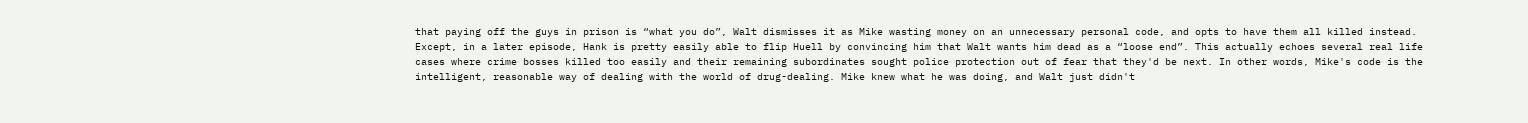that paying off the guys in prison is “what you do”, Walt dismisses it as Mike wasting money on an unnecessary personal code, and opts to have them all killed instead. Except, in a later episode, Hank is pretty easily able to flip Huell by convincing him that Walt wants him dead as a “loose end”. This actually echoes several real life cases where crime bosses killed too easily and their remaining subordinates sought police protection out of fear that they'd be next. In other words, Mike's code is the intelligent, reasonable way of dealing with the world of drug-dealing. Mike knew what he was doing, and Walt just didn't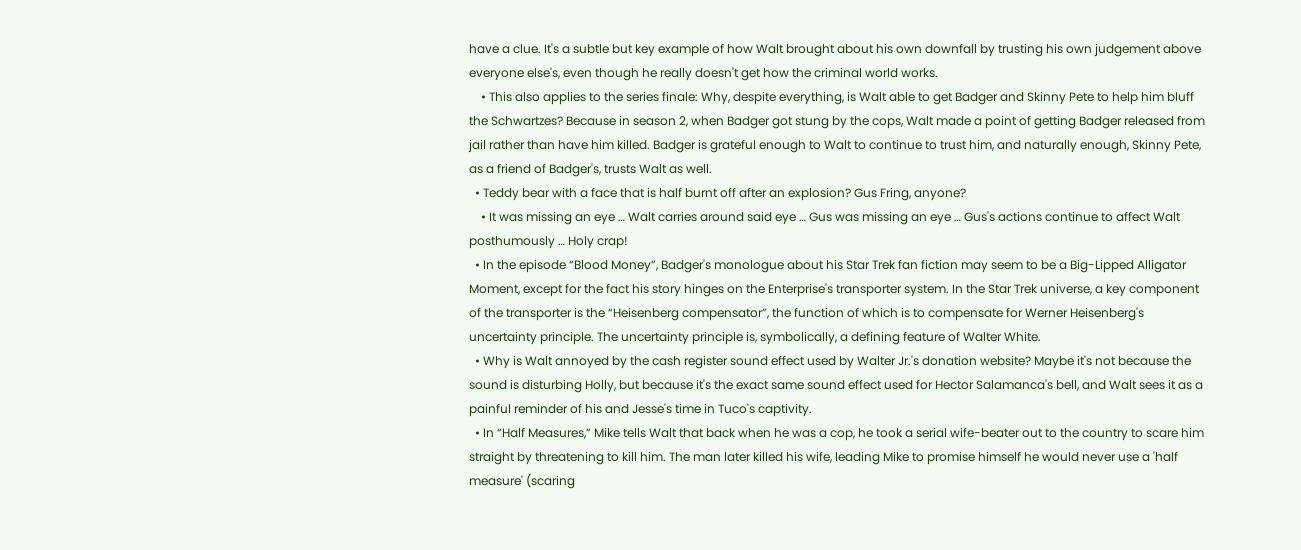have a clue. It's a subtle but key example of how Walt brought about his own downfall by trusting his own judgement above everyone else's, even though he really doesn't get how the criminal world works.
    • This also applies to the series finale: Why, despite everything, is Walt able to get Badger and Skinny Pete to help him bluff the Schwartzes? Because in season 2, when Badger got stung by the cops, Walt made a point of getting Badger released from jail rather than have him killed. Badger is grateful enough to Walt to continue to trust him, and naturally enough, Skinny Pete, as a friend of Badger's, trusts Walt as well.
  • Teddy bear with a face that is half burnt off after an explosion? Gus Fring, anyone?
    • It was missing an eye … Walt carries around said eye … Gus was missing an eye … Gus's actions continue to affect Walt posthumously … Holy crap!
  • In the episode “Blood Money”, Badger's monologue about his Star Trek fan fiction may seem to be a Big-Lipped Alligator Moment, except for the fact his story hinges on the Enterprise's transporter system. In the Star Trek universe, a key component of the transporter is the “Heisenberg compensator”, the function of which is to compensate for Werner Heisenberg's uncertainty principle. The uncertainty principle is, symbolically, a defining feature of Walter White.
  • Why is Walt annoyed by the cash register sound effect used by Walter Jr.'s donation website? Maybe it's not because the sound is disturbing Holly, but because it's the exact same sound effect used for Hector Salamanca's bell, and Walt sees it as a painful reminder of his and Jesse's time in Tuco's captivity.
  • In “Half Measures,” Mike tells Walt that back when he was a cop, he took a serial wife-beater out to the country to scare him straight by threatening to kill him. The man later killed his wife, leading Mike to promise himself he would never use a 'half measure' (scaring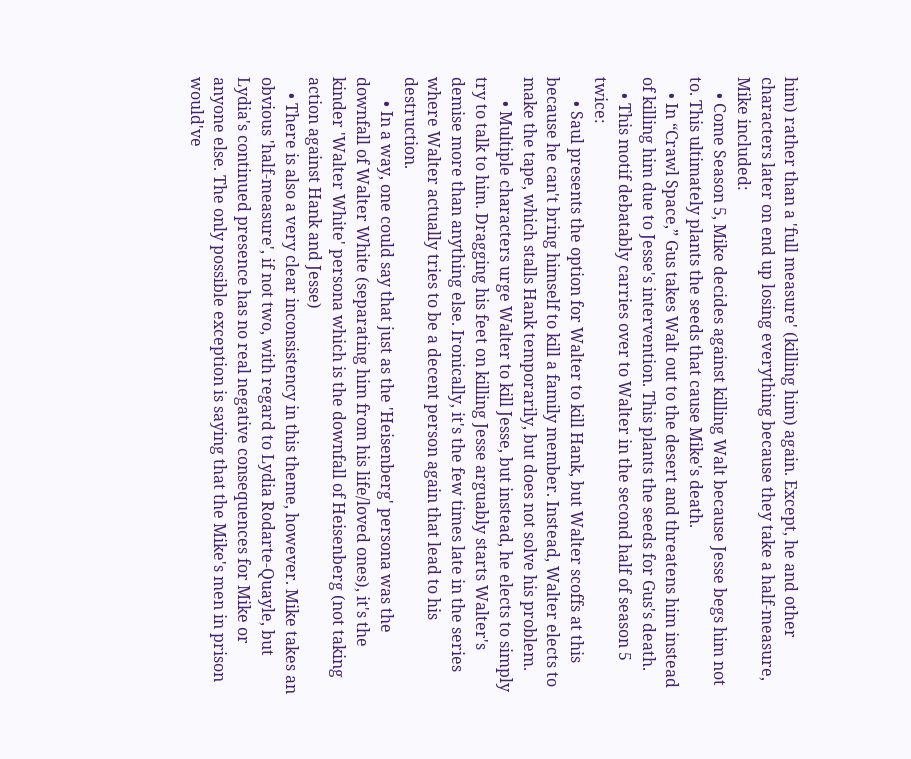him) rather than a 'full measure' (killing him) again. Except, he and other characters later on end up losing everything because they take a half-measure, Mike included:
    • Come Season 5, Mike decides against killing Walt because Jesse begs him not to. This ultimately plants the seeds that cause Mike's death.
    • In “Crawl Space,” Gus takes Walt out to the desert and threatens him instead of killing him due to Jesse's intervention. This plants the seeds for Gus's death.
    • This motif debatably carries over to Walter in the second half of season 5 twice:
      • Saul presents the option for Walter to kill Hank, but Walter scoffs at this because he can't bring himself to kill a family member. Instead, Walter elects to make the tape, which stalls Hank temporarily, but does not solve his problem.
      • Multiple characters urge Walter to kill Jesse, but instead, he elects to simply try to talk to him. Dragging his feet on killing Jesse arguably starts Walter's demise more than anything else. Ironically, it's the few times late in the series where Walter actually tries to be a decent person again that lead to his destruction.
      • In a way, one could say that just as the 'Heisenberg' persona was the downfall of Walter White (separating him from his life/loved ones), it's the kinder 'Walter White' persona which is the downfall of Heisenberg (not taking action against Hank and Jesse)
    • There is also a very clear inconsistency in this theme, however. Mike takes an obvious 'half-measure', if not two, with regard to Lydia Rodarte-Quayle, but Lydia's continued presence has no real negative consequences for Mike or anyone else. The only possible exception is saying that the Mike's men in prison would've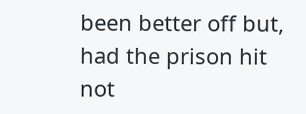been better off but, had the prison hit not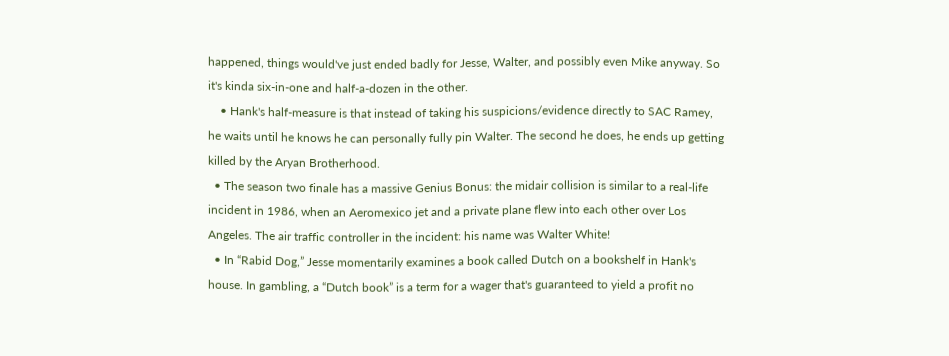happened, things would've just ended badly for Jesse, Walter, and possibly even Mike anyway. So it's kinda six-in-one and half-a-dozen in the other.
    • Hank's half-measure is that instead of taking his suspicions/evidence directly to SAC Ramey, he waits until he knows he can personally fully pin Walter. The second he does, he ends up getting killed by the Aryan Brotherhood.
  • The season two finale has a massive Genius Bonus: the midair collision is similar to a real-life incident in 1986, when an Aeromexico jet and a private plane flew into each other over Los Angeles. The air traffic controller in the incident: his name was Walter White!
  • In “Rabid Dog,” Jesse momentarily examines a book called Dutch on a bookshelf in Hank's house. In gambling, a “Dutch book” is a term for a wager that's guaranteed to yield a profit no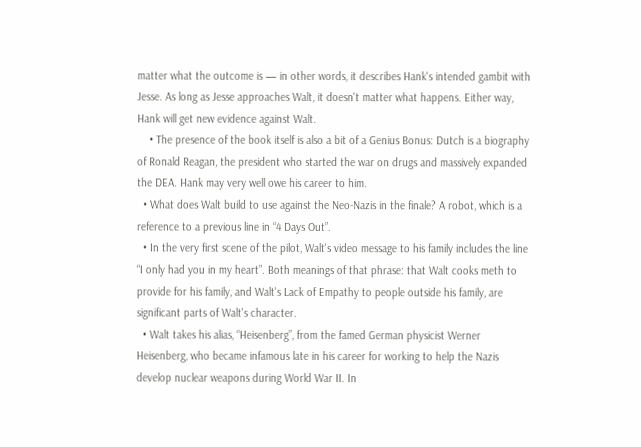matter what the outcome is — in other words, it describes Hank's intended gambit with Jesse. As long as Jesse approaches Walt, it doesn't matter what happens. Either way, Hank will get new evidence against Walt.
    • The presence of the book itself is also a bit of a Genius Bonus: Dutch is a biography of Ronald Reagan, the president who started the war on drugs and massively expanded the DEA. Hank may very well owe his career to him.
  • What does Walt build to use against the Neo-Nazis in the finale? A robot, which is a reference to a previous line in “4 Days Out”.
  • In the very first scene of the pilot, Walt's video message to his family includes the line “I only had you in my heart”. Both meanings of that phrase: that Walt cooks meth to provide for his family, and Walt's Lack of Empathy to people outside his family, are significant parts of Walt's character.
  • Walt takes his alias, “Heisenberg”, from the famed German physicist Werner Heisenberg, who became infamous late in his career for working to help the Nazis develop nuclear weapons during World War II. In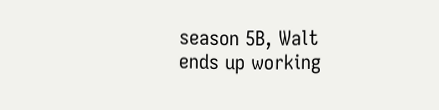season 5B, Walt ends up working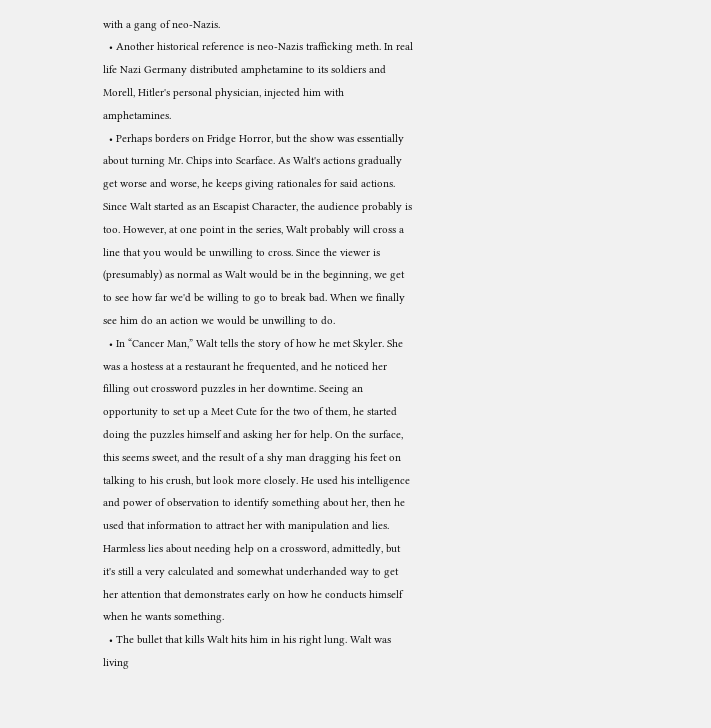with a gang of neo-Nazis.
  • Another historical reference is neo-Nazis trafficking meth. In real life Nazi Germany distributed amphetamine to its soldiers and Morell, Hitler's personal physician, injected him with amphetamines.
  • Perhaps borders on Fridge Horror, but the show was essentially about turning Mr. Chips into Scarface. As Walt's actions gradually get worse and worse, he keeps giving rationales for said actions. Since Walt started as an Escapist Character, the audience probably is too. However, at one point in the series, Walt probably will cross a line that you would be unwilling to cross. Since the viewer is (presumably) as normal as Walt would be in the beginning, we get to see how far we'd be willing to go to break bad. When we finally see him do an action we would be unwilling to do.
  • In “Cancer Man,” Walt tells the story of how he met Skyler. She was a hostess at a restaurant he frequented, and he noticed her filling out crossword puzzles in her downtime. Seeing an opportunity to set up a Meet Cute for the two of them, he started doing the puzzles himself and asking her for help. On the surface, this seems sweet, and the result of a shy man dragging his feet on talking to his crush, but look more closely. He used his intelligence and power of observation to identify something about her, then he used that information to attract her with manipulation and lies. Harmless lies about needing help on a crossword, admittedly, but it's still a very calculated and somewhat underhanded way to get her attention that demonstrates early on how he conducts himself when he wants something.
  • The bullet that kills Walt hits him in his right lung. Walt was living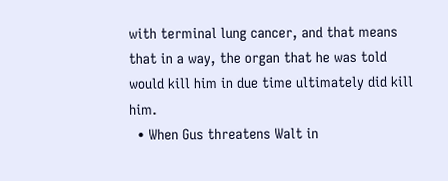with terminal lung cancer, and that means that in a way, the organ that he was told would kill him in due time ultimately did kill him.
  • When Gus threatens Walt in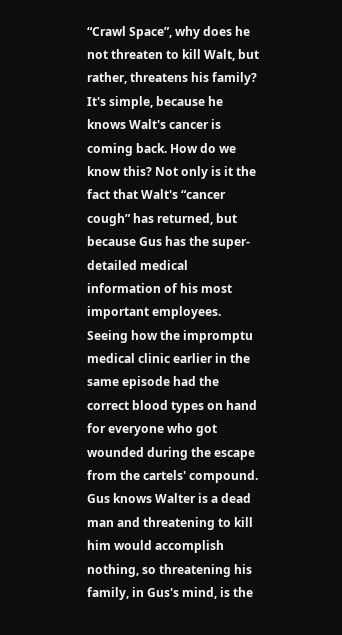“Crawl Space”, why does he not threaten to kill Walt, but rather, threatens his family? It's simple, because he knows Walt's cancer is coming back. How do we know this? Not only is it the fact that Walt's “cancer cough” has returned, but because Gus has the super-detailed medical information of his most important employees. Seeing how the impromptu medical clinic earlier in the same episode had the correct blood types on hand for everyone who got wounded during the escape from the cartels' compound. Gus knows Walter is a dead man and threatening to kill him would accomplish nothing, so threatening his family, in Gus's mind, is the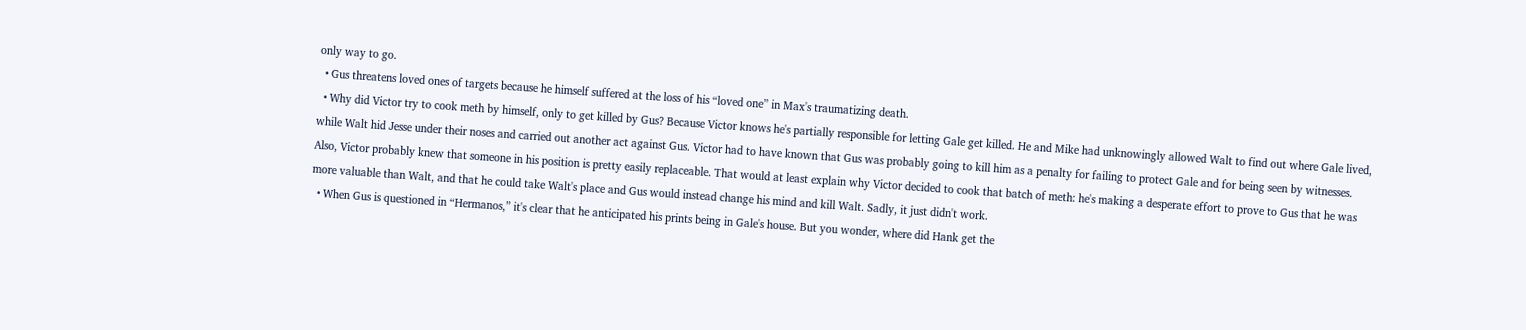only way to go.
  • Gus threatens loved ones of targets because he himself suffered at the loss of his “loved one” in Max's traumatizing death.
  • Why did Victor try to cook meth by himself, only to get killed by Gus? Because Victor knows he's partially responsible for letting Gale get killed. He and Mike had unknowingly allowed Walt to find out where Gale lived, while Walt hid Jesse under their noses and carried out another act against Gus. Victor had to have known that Gus was probably going to kill him as a penalty for failing to protect Gale and for being seen by witnesses. Also, Victor probably knew that someone in his position is pretty easily replaceable. That would at least explain why Victor decided to cook that batch of meth: he's making a desperate effort to prove to Gus that he was more valuable than Walt, and that he could take Walt's place and Gus would instead change his mind and kill Walt. Sadly, it just didn't work.
  • When Gus is questioned in “Hermanos,” it's clear that he anticipated his prints being in Gale's house. But you wonder, where did Hank get the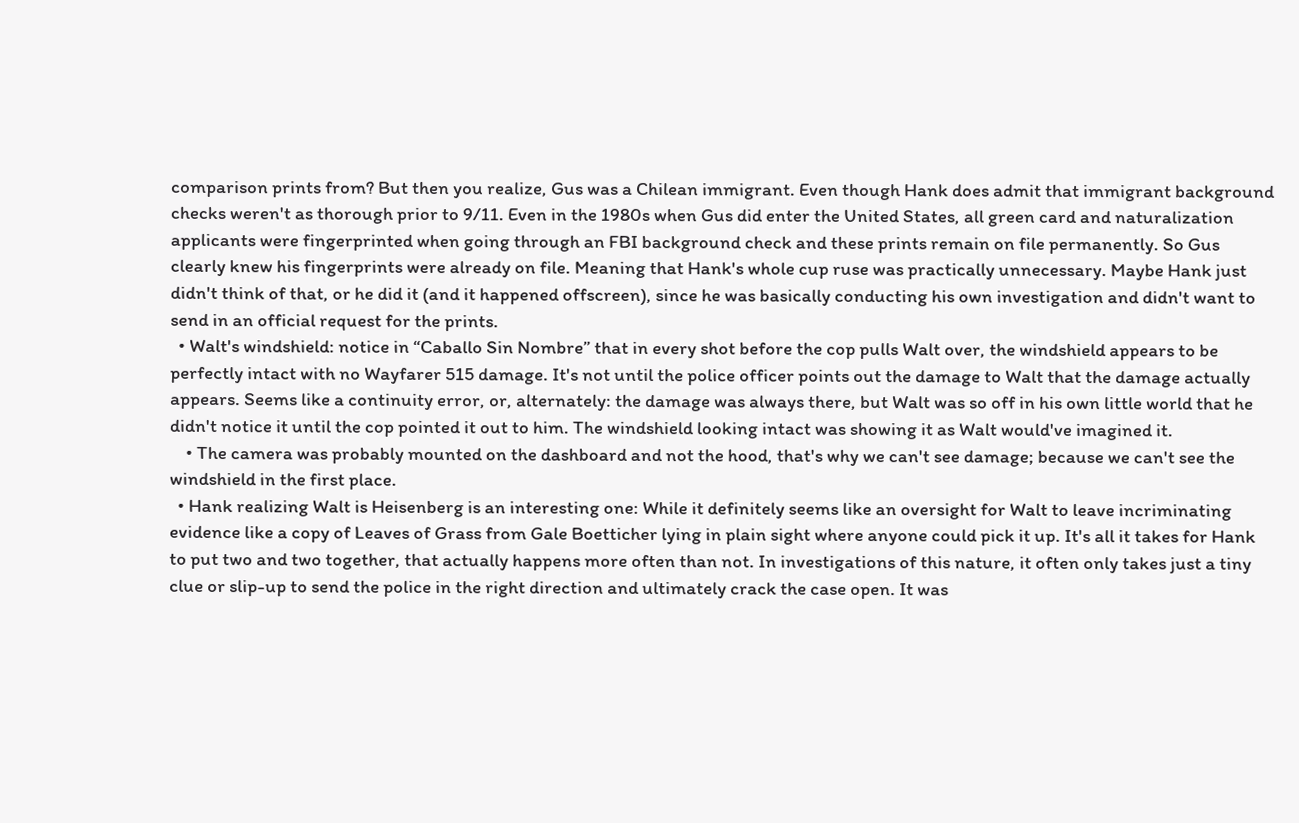comparison prints from? But then you realize, Gus was a Chilean immigrant. Even though Hank does admit that immigrant background checks weren't as thorough prior to 9/11. Even in the 1980s when Gus did enter the United States, all green card and naturalization applicants were fingerprinted when going through an FBI background check and these prints remain on file permanently. So Gus clearly knew his fingerprints were already on file. Meaning that Hank's whole cup ruse was practically unnecessary. Maybe Hank just didn't think of that, or he did it (and it happened offscreen), since he was basically conducting his own investigation and didn't want to send in an official request for the prints.
  • Walt's windshield: notice in “Caballo Sin Nombre” that in every shot before the cop pulls Walt over, the windshield appears to be perfectly intact with no Wayfarer 515 damage. It's not until the police officer points out the damage to Walt that the damage actually appears. Seems like a continuity error, or, alternately: the damage was always there, but Walt was so off in his own little world that he didn't notice it until the cop pointed it out to him. The windshield looking intact was showing it as Walt would've imagined it.
    • The camera was probably mounted on the dashboard and not the hood, that's why we can't see damage; because we can't see the windshield in the first place.
  • Hank realizing Walt is Heisenberg is an interesting one: While it definitely seems like an oversight for Walt to leave incriminating evidence like a copy of Leaves of Grass from Gale Boetticher lying in plain sight where anyone could pick it up. It's all it takes for Hank to put two and two together, that actually happens more often than not. In investigations of this nature, it often only takes just a tiny clue or slip-up to send the police in the right direction and ultimately crack the case open. It was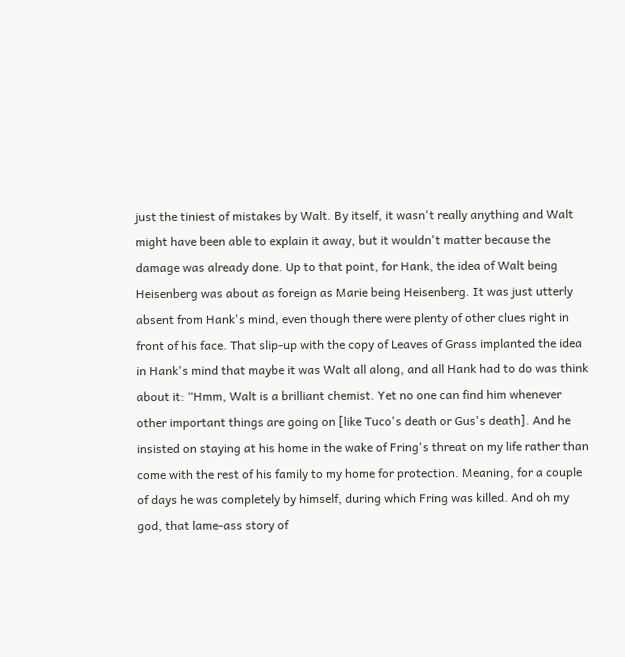just the tiniest of mistakes by Walt. By itself, it wasn't really anything and Walt might have been able to explain it away, but it wouldn't matter because the damage was already done. Up to that point, for Hank, the idea of Walt being Heisenberg was about as foreign as Marie being Heisenberg. It was just utterly absent from Hank's mind, even though there were plenty of other clues right in front of his face. That slip-up with the copy of Leaves of Grass implanted the idea in Hank's mind that maybe it was Walt all along, and all Hank had to do was think about it: “Hmm, Walt is a brilliant chemist. Yet no one can find him whenever other important things are going on [like Tuco's death or Gus's death]. And he insisted on staying at his home in the wake of Fring's threat on my life rather than come with the rest of his family to my home for protection. Meaning, for a couple of days he was completely by himself, during which Fring was killed. And oh my god, that lame-ass story of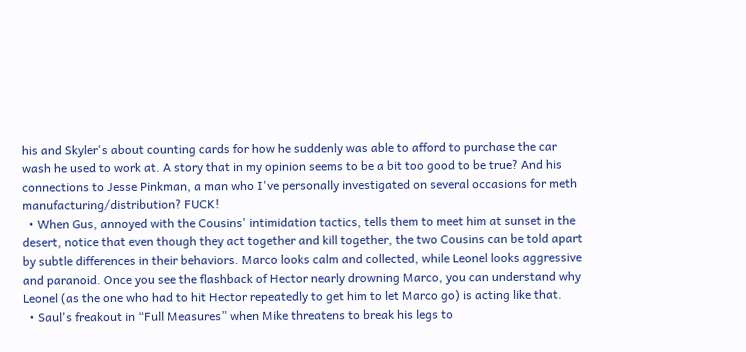his and Skyler's about counting cards for how he suddenly was able to afford to purchase the car wash he used to work at. A story that in my opinion seems to be a bit too good to be true? And his connections to Jesse Pinkman, a man who I've personally investigated on several occasions for meth manufacturing/distribution? FUCK!
  • When Gus, annoyed with the Cousins' intimidation tactics, tells them to meet him at sunset in the desert, notice that even though they act together and kill together, the two Cousins can be told apart by subtle differences in their behaviors. Marco looks calm and collected, while Leonel looks aggressive and paranoid. Once you see the flashback of Hector nearly drowning Marco, you can understand why Leonel (as the one who had to hit Hector repeatedly to get him to let Marco go) is acting like that.
  • Saul's freakout in “Full Measures” when Mike threatens to break his legs to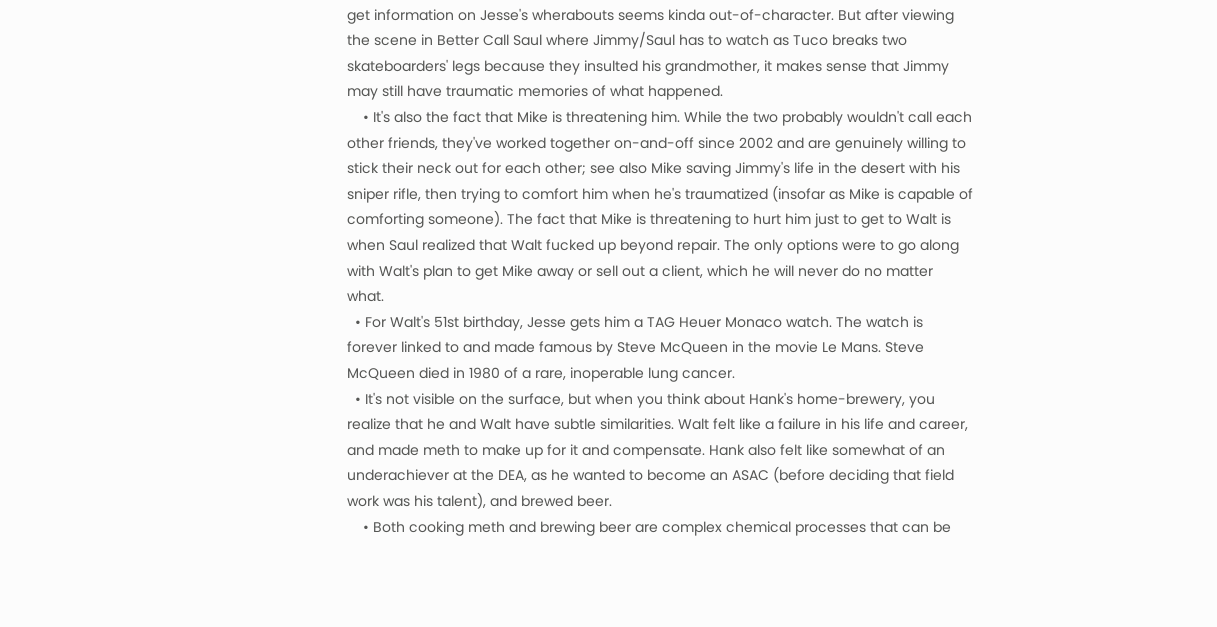get information on Jesse's wherabouts seems kinda out-of-character. But after viewing the scene in Better Call Saul where Jimmy/Saul has to watch as Tuco breaks two skateboarders' legs because they insulted his grandmother, it makes sense that Jimmy may still have traumatic memories of what happened.
    • It's also the fact that Mike is threatening him. While the two probably wouldn't call each other friends, they've worked together on-and-off since 2002 and are genuinely willing to stick their neck out for each other; see also Mike saving Jimmy's life in the desert with his sniper rifle, then trying to comfort him when he's traumatized (insofar as Mike is capable of comforting someone). The fact that Mike is threatening to hurt him just to get to Walt is when Saul realized that Walt fucked up beyond repair. The only options were to go along with Walt's plan to get Mike away or sell out a client, which he will never do no matter what.
  • For Walt's 51st birthday, Jesse gets him a TAG Heuer Monaco watch. The watch is forever linked to and made famous by Steve McQueen in the movie Le Mans. Steve McQueen died in 1980 of a rare, inoperable lung cancer.
  • It's not visible on the surface, but when you think about Hank's home-brewery, you realize that he and Walt have subtle similarities. Walt felt like a failure in his life and career, and made meth to make up for it and compensate. Hank also felt like somewhat of an underachiever at the DEA, as he wanted to become an ASAC (before deciding that field work was his talent), and brewed beer.
    • Both cooking meth and brewing beer are complex chemical processes that can be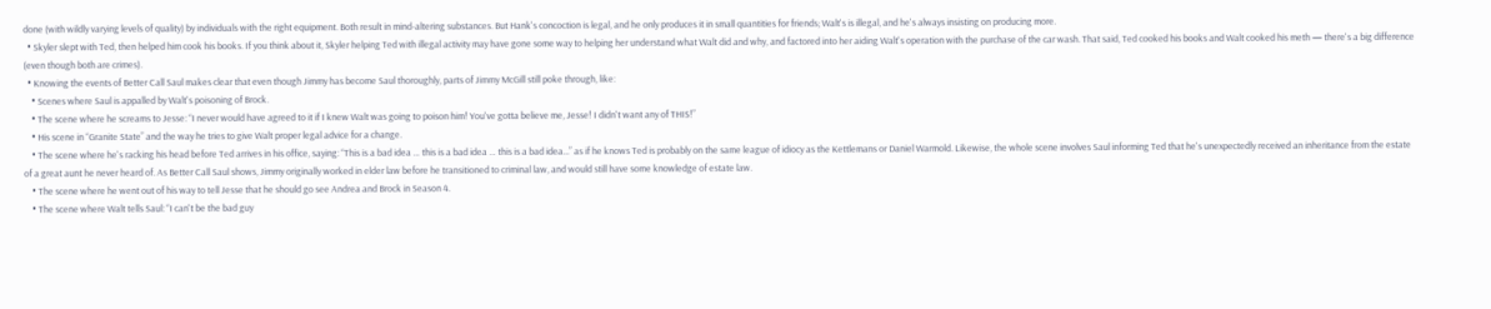done (with wildly varying levels of quality) by individuals with the right equipment. Both result in mind-altering substances. But Hank's concoction is legal, and he only produces it in small quantities for friends; Walt's is illegal, and he's always insisting on producing more.
  • Skyler slept with Ted, then helped him cook his books. If you think about it, Skyler helping Ted with illegal activity may have gone some way to helping her understand what Walt did and why, and factored into her aiding Walt's operation with the purchase of the car wash. That said, Ted cooked his books and Walt cooked his meth — there's a big difference (even though both are crimes).
  • Knowing the events of Better Call Saul makes clear that even though Jimmy has become Saul thoroughly, parts of Jimmy McGill still poke through, like:
    • Scenes where Saul is appalled by Walt's poisoning of Brock.
    • The scene where he screams to Jesse: “I never would have agreed to it if I knew Walt was going to poison him! You've gotta believe me, Jesse! I didn't want any of THIS!”
    • His scene in “Granite State” and the way he tries to give Walt proper legal advice for a change.
    • The scene where he's racking his head before Ted arrives in his office, saying: “This is a bad idea … this is a bad idea … this is a bad idea...” as if he knows Ted is probably on the same league of idiocy as the Kettlemans or Daniel Warmold. Likewise, the whole scene involves Saul informing Ted that he's unexpectedly received an inheritance from the estate of a great aunt he never heard of. As Better Call Saul shows, Jimmy originally worked in elder law before he transitioned to criminal law, and would still have some knowledge of estate law.
    • The scene where he went out of his way to tell Jesse that he should go see Andrea and Brock in Season 4.
    • The scene where Walt tells Saul: “I can't be the bad guy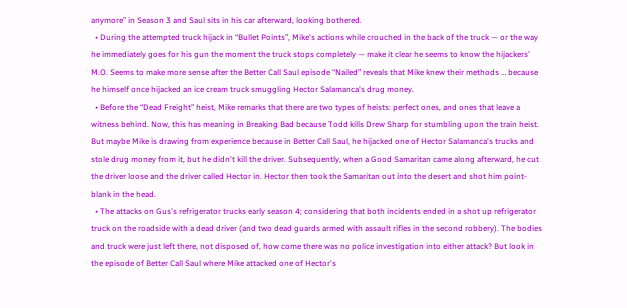anymore” in Season 3 and Saul sits in his car afterward, looking bothered.
  • During the attempted truck hijack in “Bullet Points”, Mike's actions while crouched in the back of the truck — or the way he immediately goes for his gun the moment the truck stops completely — make it clear he seems to know the hijackers' M.O. Seems to make more sense after the Better Call Saul episode “Nailed” reveals that Mike knew their methods … because he himself once hijacked an ice cream truck smuggling Hector Salamanca's drug money.
  • Before the “Dead Freight” heist, Mike remarks that there are two types of heists: perfect ones, and ones that leave a witness behind. Now, this has meaning in Breaking Bad because Todd kills Drew Sharp for stumbling upon the train heist. But maybe Mike is drawing from experience because in Better Call Saul, he hijacked one of Hector Salamanca's trucks and stole drug money from it, but he didn't kill the driver. Subsequently, when a Good Samaritan came along afterward, he cut the driver loose and the driver called Hector in. Hector then took the Samaritan out into the desert and shot him point-blank in the head.
  • The attacks on Gus's refrigerator trucks early season 4; considering that both incidents ended in a shot up refrigerator truck on the roadside with a dead driver (and two dead guards armed with assault rifles in the second robbery). The bodies and truck were just left there, not disposed of, how come there was no police investigation into either attack? But look in the episode of Better Call Saul where Mike attacked one of Hector's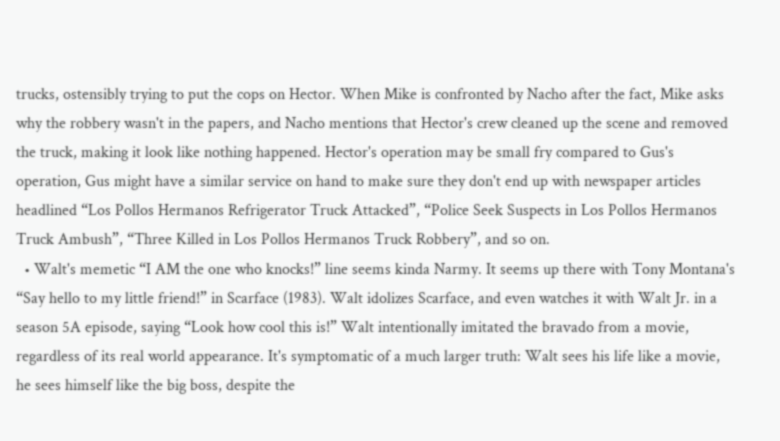trucks, ostensibly trying to put the cops on Hector. When Mike is confronted by Nacho after the fact, Mike asks why the robbery wasn't in the papers, and Nacho mentions that Hector's crew cleaned up the scene and removed the truck, making it look like nothing happened. Hector's operation may be small fry compared to Gus's operation, Gus might have a similar service on hand to make sure they don't end up with newspaper articles headlined “Los Pollos Hermanos Refrigerator Truck Attacked”, “Police Seek Suspects in Los Pollos Hermanos Truck Ambush”, “Three Killed in Los Pollos Hermanos Truck Robbery”, and so on.
  • Walt's memetic “I AM the one who knocks!” line seems kinda Narmy. It seems up there with Tony Montana's “Say hello to my little friend!” in Scarface (1983). Walt idolizes Scarface, and even watches it with Walt Jr. in a season 5A episode, saying “Look how cool this is!” Walt intentionally imitated the bravado from a movie, regardless of its real world appearance. It's symptomatic of a much larger truth: Walt sees his life like a movie, he sees himself like the big boss, despite the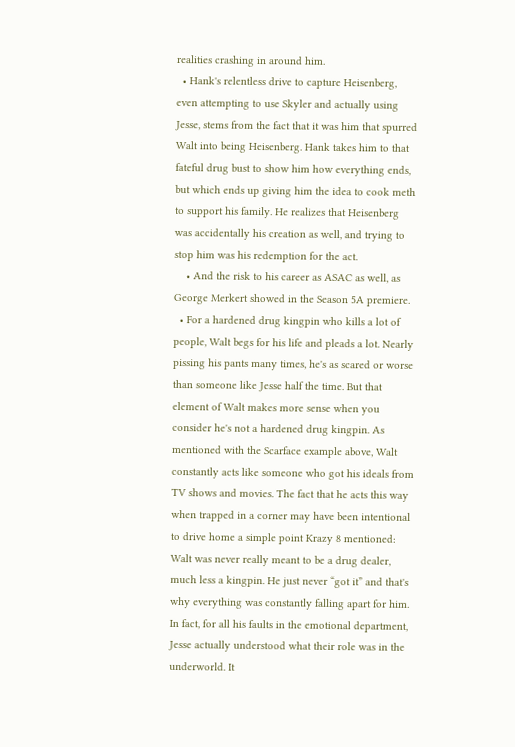realities crashing in around him.
  • Hank's relentless drive to capture Heisenberg, even attempting to use Skyler and actually using Jesse, stems from the fact that it was him that spurred Walt into being Heisenberg. Hank takes him to that fateful drug bust to show him how everything ends, but which ends up giving him the idea to cook meth to support his family. He realizes that Heisenberg was accidentally his creation as well, and trying to stop him was his redemption for the act.
    • And the risk to his career as ASAC as well, as George Merkert showed in the Season 5A premiere.
  • For a hardened drug kingpin who kills a lot of people, Walt begs for his life and pleads a lot. Nearly pissing his pants many times, he's as scared or worse than someone like Jesse half the time. But that element of Walt makes more sense when you consider he's not a hardened drug kingpin. As mentioned with the Scarface example above, Walt constantly acts like someone who got his ideals from TV shows and movies. The fact that he acts this way when trapped in a corner may have been intentional to drive home a simple point Krazy 8 mentioned: Walt was never really meant to be a drug dealer, much less a kingpin. He just never “got it” and that's why everything was constantly falling apart for him. In fact, for all his faults in the emotional department, Jesse actually understood what their role was in the underworld. It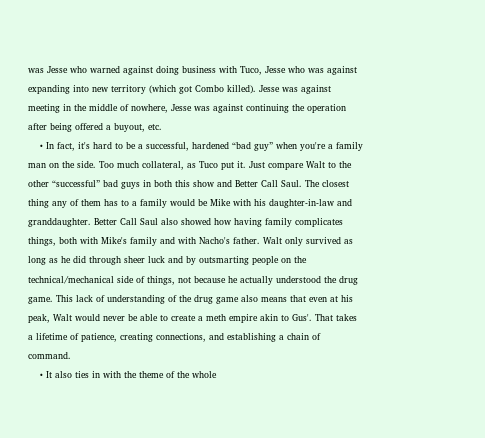was Jesse who warned against doing business with Tuco, Jesse who was against expanding into new territory (which got Combo killed). Jesse was against meeting in the middle of nowhere, Jesse was against continuing the operation after being offered a buyout, etc.
    • In fact, it's hard to be a successful, hardened “bad guy” when you're a family man on the side. Too much collateral, as Tuco put it. Just compare Walt to the other “successful” bad guys in both this show and Better Call Saul. The closest thing any of them has to a family would be Mike with his daughter-in-law and granddaughter. Better Call Saul also showed how having family complicates things, both with Mike's family and with Nacho's father. Walt only survived as long as he did through sheer luck and by outsmarting people on the technical/mechanical side of things, not because he actually understood the drug game. This lack of understanding of the drug game also means that even at his peak, Walt would never be able to create a meth empire akin to Gus'. That takes a lifetime of patience, creating connections, and establishing a chain of command.
    • It also ties in with the theme of the whole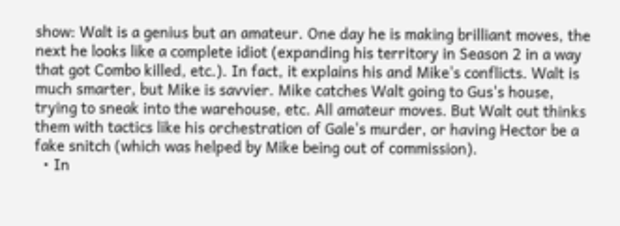show: Walt is a genius but an amateur. One day he is making brilliant moves, the next he looks like a complete idiot (expanding his territory in Season 2 in a way that got Combo killed, etc.). In fact, it explains his and Mike's conflicts. Walt is much smarter, but Mike is savvier. Mike catches Walt going to Gus's house, trying to sneak into the warehouse, etc. All amateur moves. But Walt out thinks them with tactics like his orchestration of Gale's murder, or having Hector be a fake snitch (which was helped by Mike being out of commission).
  • In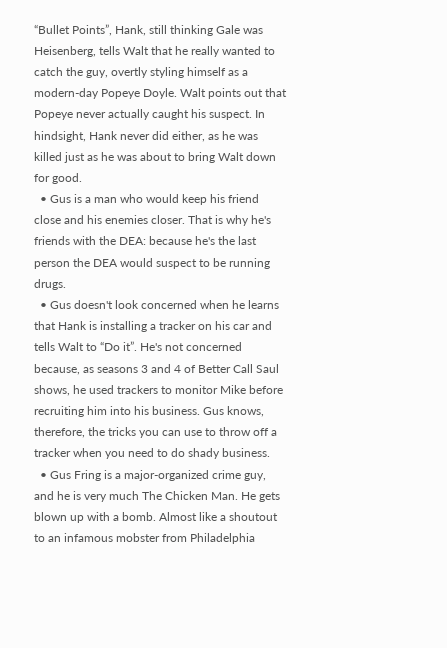“Bullet Points”, Hank, still thinking Gale was Heisenberg, tells Walt that he really wanted to catch the guy, overtly styling himself as a modern-day Popeye Doyle. Walt points out that Popeye never actually caught his suspect. In hindsight, Hank never did either, as he was killed just as he was about to bring Walt down for good.
  • Gus is a man who would keep his friend close and his enemies closer. That is why he's friends with the DEA: because he's the last person the DEA would suspect to be running drugs.
  • Gus doesn't look concerned when he learns that Hank is installing a tracker on his car and tells Walt to “Do it”. He's not concerned because, as seasons 3 and 4 of Better Call Saul shows, he used trackers to monitor Mike before recruiting him into his business. Gus knows, therefore, the tricks you can use to throw off a tracker when you need to do shady business.
  • Gus Fring is a major-organized crime guy, and he is very much The Chicken Man. He gets blown up with a bomb. Almost like a shoutout to an infamous mobster from Philadelphia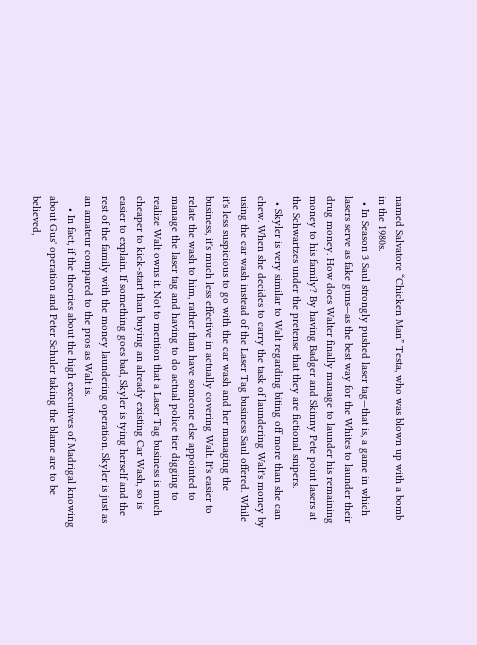named Salvatore “Chicken Man” Testa, who was blown up with a bomb in the 1980s.
  • In Season 3 Saul strongly pushed laser tag—that is, a game in which lasers serve as fake guns—as the best way for the Whites to launder their drug money. How does Walter finally manage to launder his remaining money to his family? By having Badger and Skinny Pete point lasers at the Schwartzes under the pretense that they are fictional snipers.
  • Skyler is very similar to Walt regarding biting off more than she can chew. When she decides to carry the task of laundering Walt's money by using the car wash instead of the Laser Tag business Saul offered. While it's less suspicious to go with the car wash and her managing the business, it's much less effective in actually covering Walt. It's easier to relate the wash to him, rather than have someone else appointed to manage the laser tag and having to do actual police tier digging to realize Walt owns it. Not to mention that a Laser Tag business is much cheaper to kick-start than buying an already existing Car Wash, so is easier to explain. If something goes bad, Skyler is tying herself and the rest of the family with the money laundering operation. Skyler is just as an amateur compared to the pros as Walt is.
    • In fact, if the theories about the high executives of Madrigal knowing about Gus' operation and Peter Schuler taking the blame are to be believed,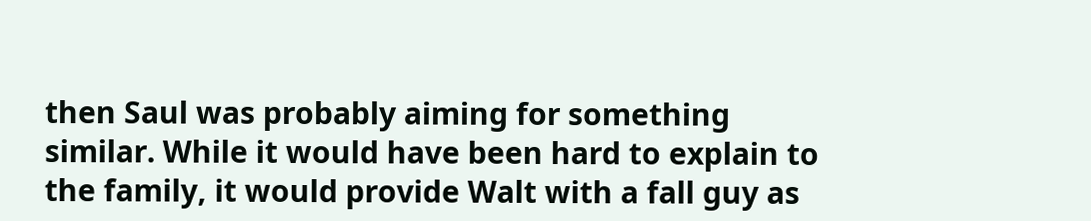then Saul was probably aiming for something similar. While it would have been hard to explain to the family, it would provide Walt with a fall guy as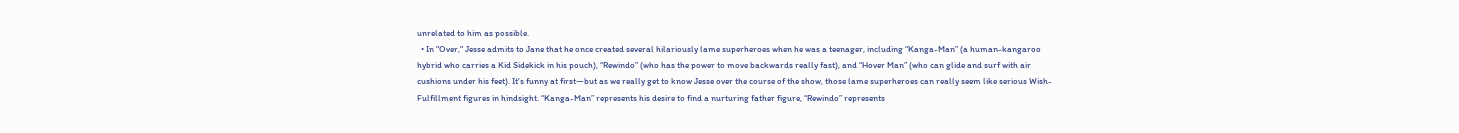unrelated to him as possible.
  • In "Over," Jesse admits to Jane that he once created several hilariously lame superheroes when he was a teenager, including “Kanga-Man” (a human-kangaroo hybrid who carries a Kid Sidekick in his pouch), “Rewindo” (who has the power to move backwards really fast), and “Hover Man” (who can glide and surf with air cushions under his feet). It's funny at first—but as we really get to know Jesse over the course of the show, those lame superheroes can really seem like serious Wish-Fulfillment figures in hindsight. “Kanga-Man” represents his desire to find a nurturing father figure, “Rewindo” represents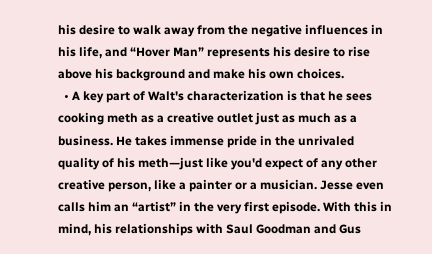his desire to walk away from the negative influences in his life, and “Hover Man” represents his desire to rise above his background and make his own choices.
  • A key part of Walt's characterization is that he sees cooking meth as a creative outlet just as much as a business. He takes immense pride in the unrivaled quality of his meth—just like you'd expect of any other creative person, like a painter or a musician. Jesse even calls him an “artist” in the very first episode. With this in mind, his relationships with Saul Goodman and Gus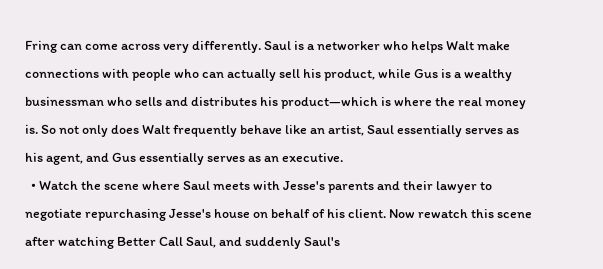Fring can come across very differently. Saul is a networker who helps Walt make connections with people who can actually sell his product, while Gus is a wealthy businessman who sells and distributes his product—which is where the real money is. So not only does Walt frequently behave like an artist, Saul essentially serves as his agent, and Gus essentially serves as an executive.
  • Watch the scene where Saul meets with Jesse's parents and their lawyer to negotiate repurchasing Jesse's house on behalf of his client. Now rewatch this scene after watching Better Call Saul, and suddenly Saul's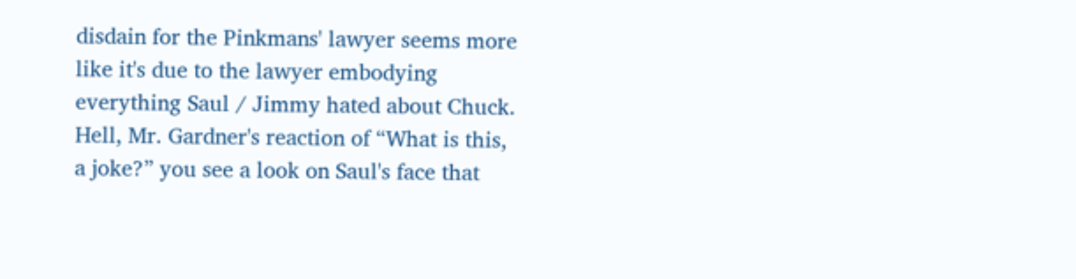disdain for the Pinkmans' lawyer seems more like it's due to the lawyer embodying everything Saul / Jimmy hated about Chuck. Hell, Mr. Gardner's reaction of “What is this, a joke?” you see a look on Saul's face that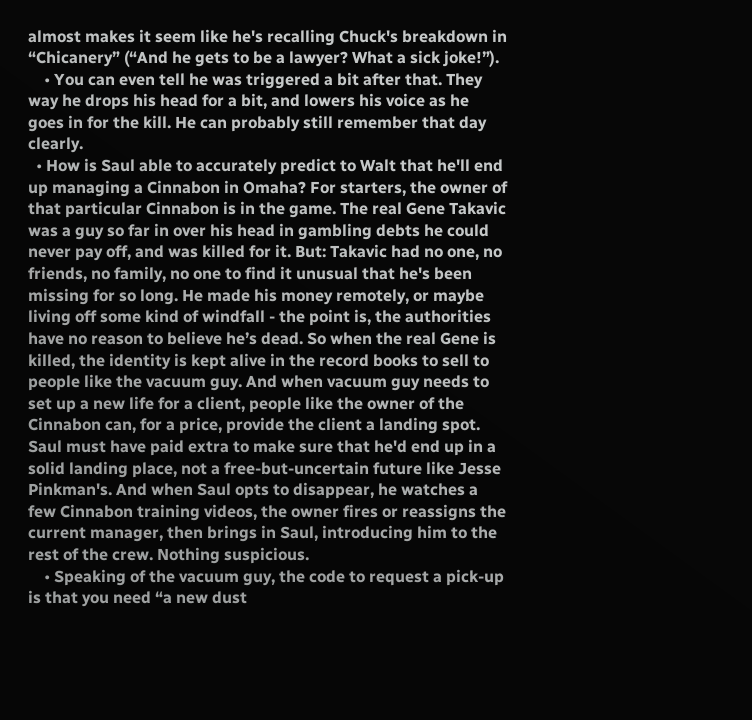almost makes it seem like he's recalling Chuck's breakdown in “Chicanery” (“And he gets to be a lawyer? What a sick joke!”).
    • You can even tell he was triggered a bit after that. They way he drops his head for a bit, and lowers his voice as he goes in for the kill. He can probably still remember that day clearly.
  • How is Saul able to accurately predict to Walt that he'll end up managing a Cinnabon in Omaha? For starters, the owner of that particular Cinnabon is in the game. The real Gene Takavic was a guy so far in over his head in gambling debts he could never pay off, and was killed for it. But: Takavic had no one, no friends, no family, no one to find it unusual that he's been missing for so long. He made his money remotely, or maybe living off some kind of windfall - the point is, the authorities have no reason to believe he’s dead. So when the real Gene is killed, the identity is kept alive in the record books to sell to people like the vacuum guy. And when vacuum guy needs to set up a new life for a client, people like the owner of the Cinnabon can, for a price, provide the client a landing spot. Saul must have paid extra to make sure that he'd end up in a solid landing place, not a free-but-uncertain future like Jesse Pinkman's. And when Saul opts to disappear, he watches a few Cinnabon training videos, the owner fires or reassigns the current manager, then brings in Saul, introducing him to the rest of the crew. Nothing suspicious.
    • Speaking of the vacuum guy, the code to request a pick-up is that you need “a new dust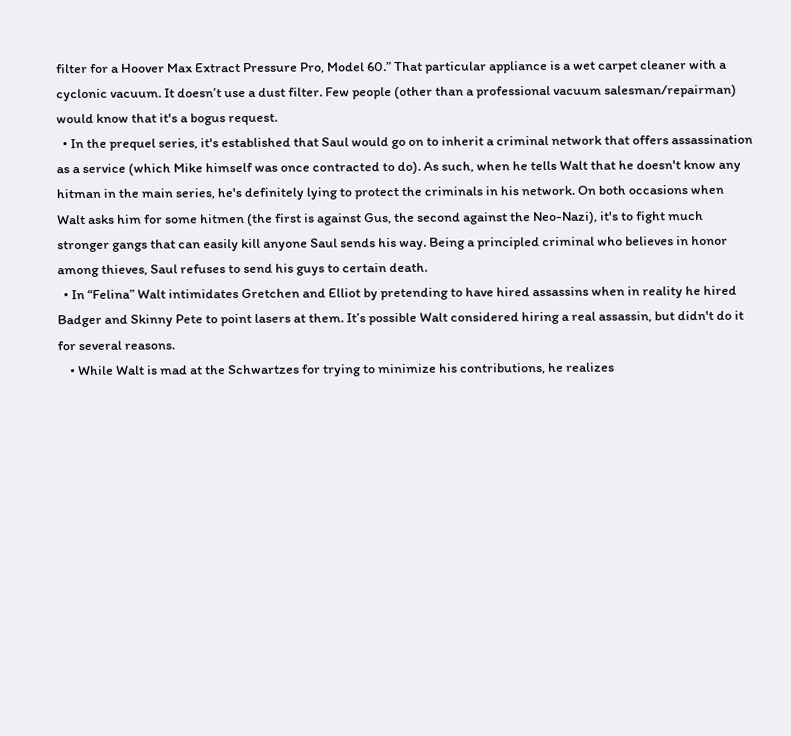filter for a Hoover Max Extract Pressure Pro, Model 60.” That particular appliance is a wet carpet cleaner with a cyclonic vacuum. It doesn’t use a dust filter. Few people (other than a professional vacuum salesman/repairman) would know that it's a bogus request.
  • In the prequel series, it's established that Saul would go on to inherit a criminal network that offers assassination as a service (which Mike himself was once contracted to do). As such, when he tells Walt that he doesn't know any hitman in the main series, he's definitely lying to protect the criminals in his network. On both occasions when Walt asks him for some hitmen (the first is against Gus, the second against the Neo-Nazi), it's to fight much stronger gangs that can easily kill anyone Saul sends his way. Being a principled criminal who believes in honor among thieves, Saul refuses to send his guys to certain death.
  • In “Felina” Walt intimidates Gretchen and Elliot by pretending to have hired assassins when in reality he hired Badger and Skinny Pete to point lasers at them. It’s possible Walt considered hiring a real assassin, but didn't do it for several reasons.
    • While Walt is mad at the Schwartzes for trying to minimize his contributions, he realizes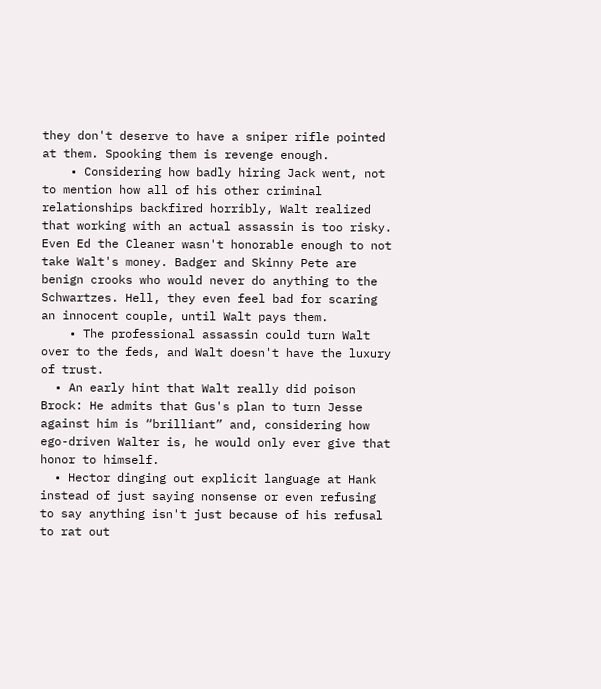they don't deserve to have a sniper rifle pointed at them. Spooking them is revenge enough.
    • Considering how badly hiring Jack went, not to mention how all of his other criminal relationships backfired horribly, Walt realized that working with an actual assassin is too risky. Even Ed the Cleaner wasn't honorable enough to not take Walt's money. Badger and Skinny Pete are benign crooks who would never do anything to the Schwartzes. Hell, they even feel bad for scaring an innocent couple, until Walt pays them.
    • The professional assassin could turn Walt over to the feds, and Walt doesn't have the luxury of trust.
  • An early hint that Walt really did poison Brock: He admits that Gus's plan to turn Jesse against him is “brilliant” and, considering how ego-driven Walter is, he would only ever give that honor to himself.
  • Hector dinging out explicit language at Hank instead of just saying nonsense or even refusing to say anything isn't just because of his refusal to rat out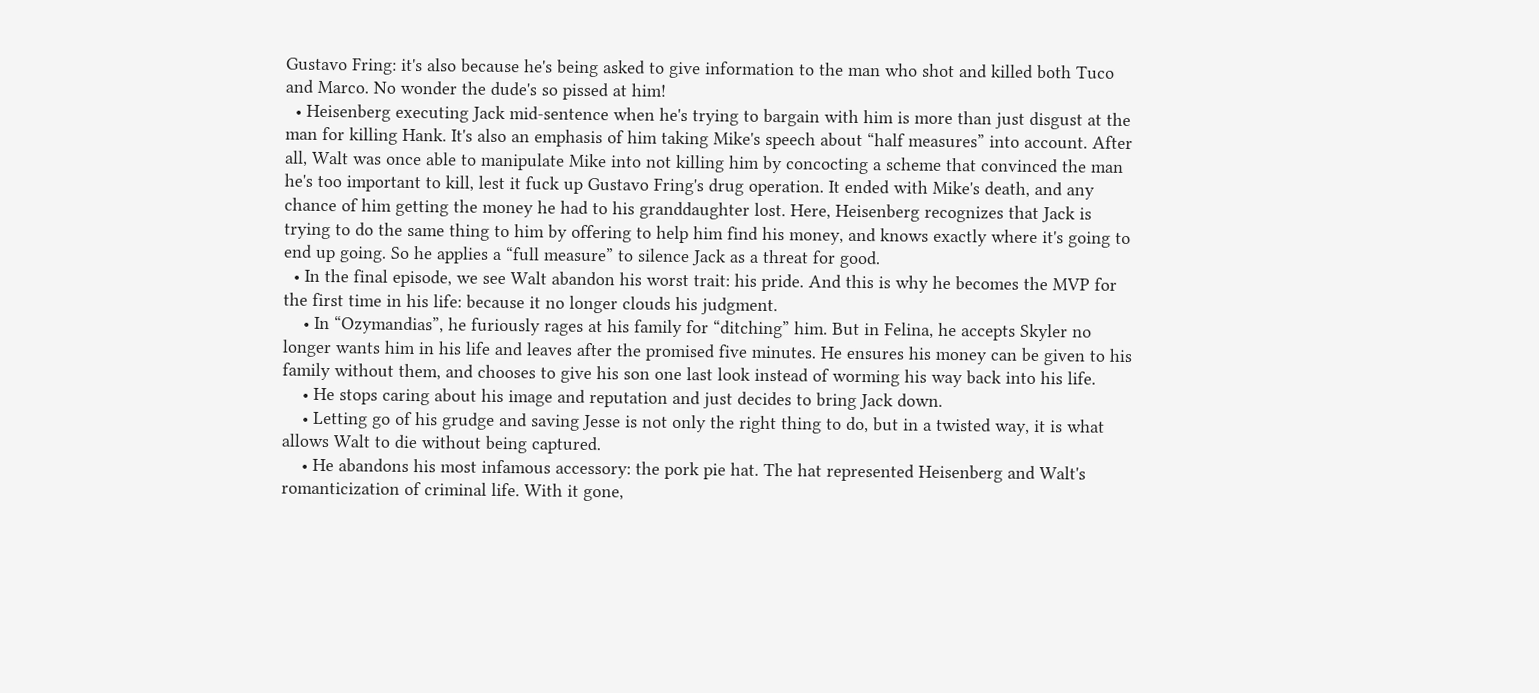Gustavo Fring: it's also because he's being asked to give information to the man who shot and killed both Tuco and Marco. No wonder the dude's so pissed at him!
  • Heisenberg executing Jack mid-sentence when he's trying to bargain with him is more than just disgust at the man for killing Hank. It's also an emphasis of him taking Mike's speech about “half measures” into account. After all, Walt was once able to manipulate Mike into not killing him by concocting a scheme that convinced the man he's too important to kill, lest it fuck up Gustavo Fring's drug operation. It ended with Mike's death, and any chance of him getting the money he had to his granddaughter lost. Here, Heisenberg recognizes that Jack is trying to do the same thing to him by offering to help him find his money, and knows exactly where it's going to end up going. So he applies a “full measure” to silence Jack as a threat for good.
  • In the final episode, we see Walt abandon his worst trait: his pride. And this is why he becomes the MVP for the first time in his life: because it no longer clouds his judgment.
    • In “Ozymandias”, he furiously rages at his family for “ditching” him. But in Felina, he accepts Skyler no longer wants him in his life and leaves after the promised five minutes. He ensures his money can be given to his family without them, and chooses to give his son one last look instead of worming his way back into his life.
    • He stops caring about his image and reputation and just decides to bring Jack down.
    • Letting go of his grudge and saving Jesse is not only the right thing to do, but in a twisted way, it is what allows Walt to die without being captured.
    • He abandons his most infamous accessory: the pork pie hat. The hat represented Heisenberg and Walt's romanticization of criminal life. With it gone,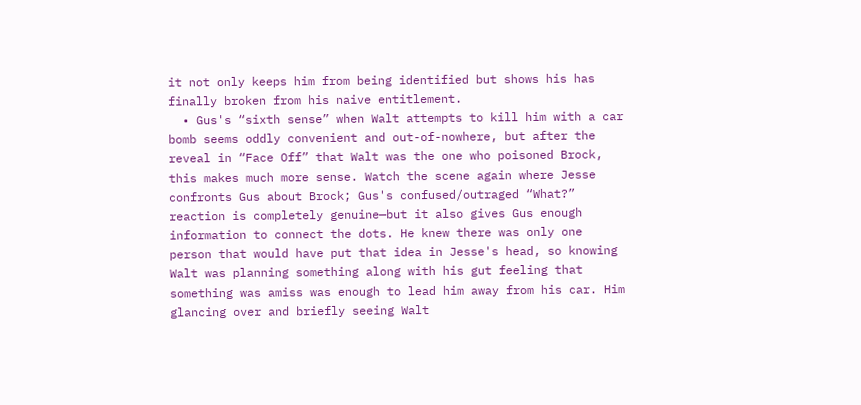it not only keeps him from being identified but shows his has finally broken from his naive entitlement.
  • Gus's “sixth sense” when Walt attempts to kill him with a car bomb seems oddly convenient and out-of-nowhere, but after the reveal in “Face Off” that Walt was the one who poisoned Brock, this makes much more sense. Watch the scene again where Jesse confronts Gus about Brock; Gus's confused/outraged “What?” reaction is completely genuine—but it also gives Gus enough information to connect the dots. He knew there was only one person that would have put that idea in Jesse's head, so knowing Walt was planning something along with his gut feeling that something was amiss was enough to lead him away from his car. Him glancing over and briefly seeing Walt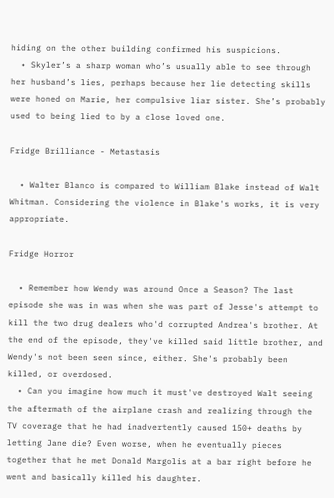hiding on the other building confirmed his suspicions.
  • Skyler’s a sharp woman who’s usually able to see through her husband’s lies, perhaps because her lie detecting skills were honed on Marie, her compulsive liar sister. She’s probably used to being lied to by a close loved one.

Fridge Brilliance - Metastasis

  • Walter Blanco is compared to William Blake instead of Walt Whitman. Considering the violence in Blake's works, it is very appropriate.

Fridge Horror

  • Remember how Wendy was around Once a Season? The last episode she was in was when she was part of Jesse's attempt to kill the two drug dealers who'd corrupted Andrea's brother. At the end of the episode, they've killed said little brother, and Wendy's not been seen since, either. She's probably been killed, or overdosed.
  • Can you imagine how much it must've destroyed Walt seeing the aftermath of the airplane crash and realizing through the TV coverage that he had inadvertently caused 150+ deaths by letting Jane die? Even worse, when he eventually pieces together that he met Donald Margolis at a bar right before he went and basically killed his daughter.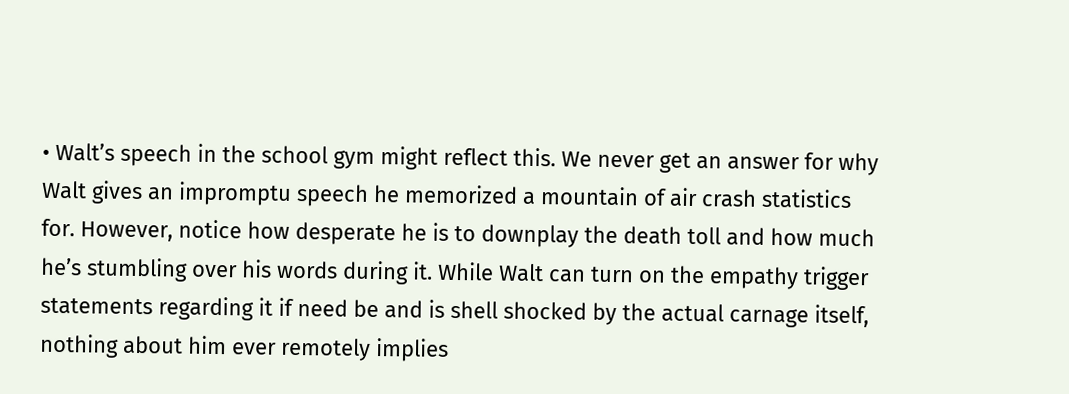• Walt’s speech in the school gym might reflect this. We never get an answer for why Walt gives an impromptu speech he memorized a mountain of air crash statistics for. However, notice how desperate he is to downplay the death toll and how much he’s stumbling over his words during it. While Walt can turn on the empathy trigger statements regarding it if need be and is shell shocked by the actual carnage itself, nothing about him ever remotely implies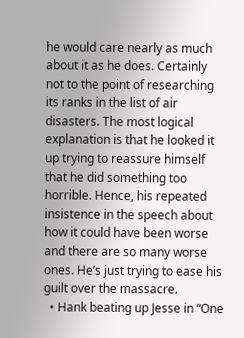he would care nearly as much about it as he does. Certainly not to the point of researching its ranks in the list of air disasters. The most logical explanation is that he looked it up trying to reassure himself that he did something too horrible. Hence, his repeated insistence in the speech about how it could have been worse and there are so many worse ones. He’s just trying to ease his guilt over the massacre.
  • Hank beating up Jesse in “One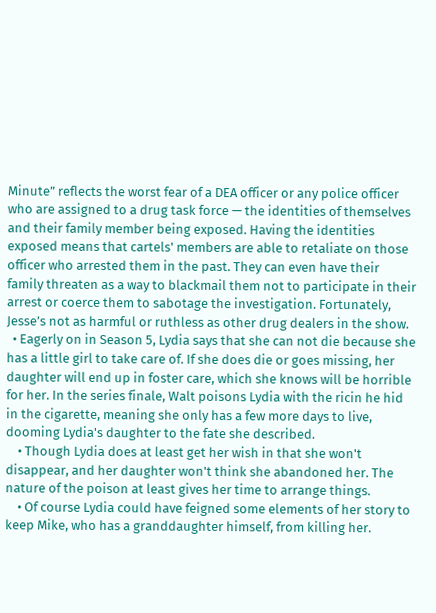Minute” reflects the worst fear of a DEA officer or any police officer who are assigned to a drug task force — the identities of themselves and their family member being exposed. Having the identities exposed means that cartels' members are able to retaliate on those officer who arrested them in the past. They can even have their family threaten as a way to blackmail them not to participate in their arrest or coerce them to sabotage the investigation. Fortunately, Jesse’s not as harmful or ruthless as other drug dealers in the show.
  • Eagerly on in Season 5, Lydia says that she can not die because she has a little girl to take care of. If she does die or goes missing, her daughter will end up in foster care, which she knows will be horrible for her. In the series finale, Walt poisons Lydia with the ricin he hid in the cigarette, meaning she only has a few more days to live, dooming Lydia's daughter to the fate she described.
    • Though Lydia does at least get her wish in that she won't disappear, and her daughter won't think she abandoned her. The nature of the poison at least gives her time to arrange things.
    • Of course Lydia could have feigned some elements of her story to keep Mike, who has a granddaughter himself, from killing her.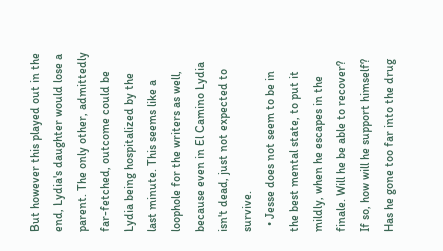But however this played out in the end, Lydia's daughter would lose a parent. The only other, admittedly far-fetched, outcome could be Lydia being hospitalized by the last minute. This seems like a loophole for the writers as well, because even in El Camino Lydia isn't dead, just not expected to survive.
  • Jesse does not seem to be in the best mental state, to put it mildly, when he escapes in the finale. Will he be able to recover? If so, how will he support himself? Has he gone too far into the drug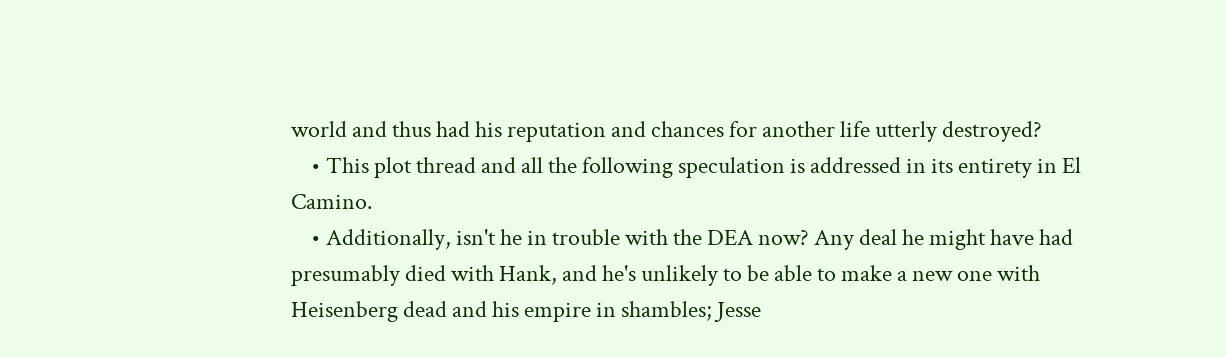world and thus had his reputation and chances for another life utterly destroyed?
    • This plot thread and all the following speculation is addressed in its entirety in El Camino.
    • Additionally, isn't he in trouble with the DEA now? Any deal he might have had presumably died with Hank, and he's unlikely to be able to make a new one with Heisenberg dead and his empire in shambles; Jesse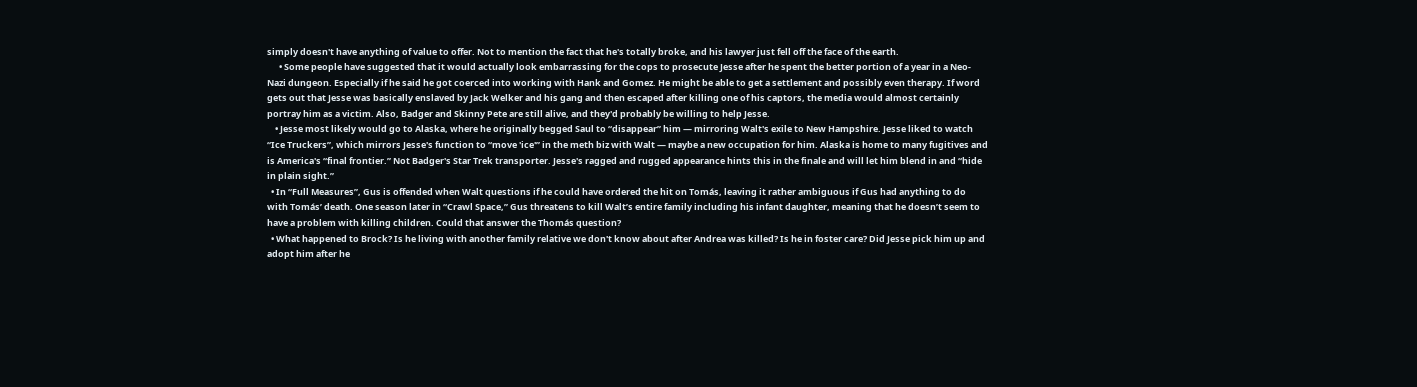simply doesn't have anything of value to offer. Not to mention the fact that he's totally broke, and his lawyer just fell off the face of the earth.
      • Some people have suggested that it would actually look embarrassing for the cops to prosecute Jesse after he spent the better portion of a year in a Neo-Nazi dungeon. Especially if he said he got coerced into working with Hank and Gomez. He might be able to get a settlement and possibly even therapy. If word gets out that Jesse was basically enslaved by Jack Welker and his gang and then escaped after killing one of his captors, the media would almost certainly portray him as a victim. Also, Badger and Skinny Pete are still alive, and they'd probably be willing to help Jesse.
    • Jesse most likely would go to Alaska, where he originally begged Saul to “disappear” him — mirroring Walt's exile to New Hampshire. Jesse liked to watch “Ice Truckers”, which mirrors Jesse's function to “move 'ice'” in the meth biz with Walt — maybe a new occupation for him. Alaska is home to many fugitives and is America's “final frontier.” Not Badger's Star Trek transporter. Jesse's ragged and rugged appearance hints this in the finale and will let him blend in and “hide in plain sight.”
  • In “Full Measures”, Gus is offended when Walt questions if he could have ordered the hit on Tomás, leaving it rather ambiguous if Gus had anything to do with Tomás’ death. One season later in “Crawl Space,” Gus threatens to kill Walt’s entire family including his infant daughter, meaning that he doesn’t seem to have a problem with killing children. Could that answer the Thomás question?
  • What happened to Brock? Is he living with another family relative we don't know about after Andrea was killed? Is he in foster care? Did Jesse pick him up and adopt him after he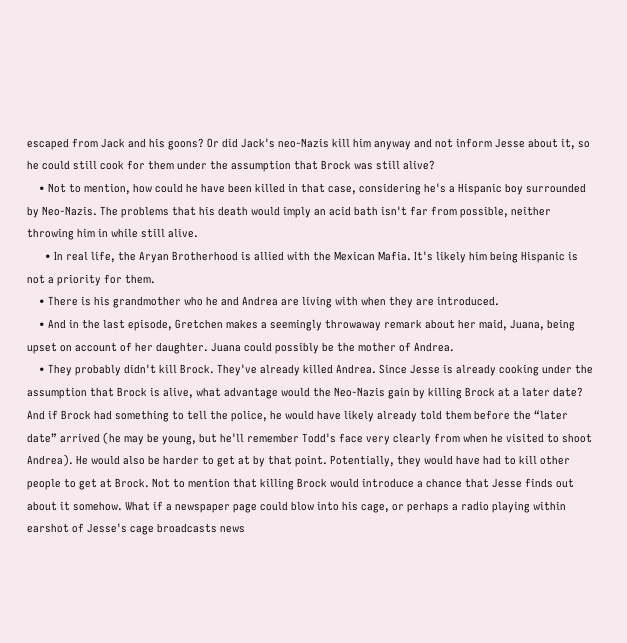escaped from Jack and his goons? Or did Jack's neo-Nazis kill him anyway and not inform Jesse about it, so he could still cook for them under the assumption that Brock was still alive?
    • Not to mention, how could he have been killed in that case, considering he's a Hispanic boy surrounded by Neo-Nazis. The problems that his death would imply an acid bath isn't far from possible, neither throwing him in while still alive.
      • In real life, the Aryan Brotherhood is allied with the Mexican Mafia. It's likely him being Hispanic is not a priority for them.
    • There is his grandmother who he and Andrea are living with when they are introduced.
    • And in the last episode, Gretchen makes a seemingly throwaway remark about her maid, Juana, being upset on account of her daughter. Juana could possibly be the mother of Andrea.
    • They probably didn't kill Brock. They've already killed Andrea. Since Jesse is already cooking under the assumption that Brock is alive, what advantage would the Neo-Nazis gain by killing Brock at a later date? And if Brock had something to tell the police, he would have likely already told them before the “later date” arrived (he may be young, but he'll remember Todd's face very clearly from when he visited to shoot Andrea). He would also be harder to get at by that point. Potentially, they would have had to kill other people to get at Brock. Not to mention that killing Brock would introduce a chance that Jesse finds out about it somehow. What if a newspaper page could blow into his cage, or perhaps a radio playing within earshot of Jesse's cage broadcasts news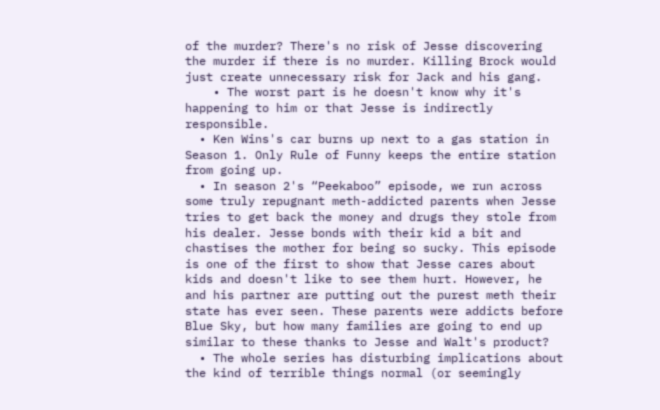of the murder? There's no risk of Jesse discovering the murder if there is no murder. Killing Brock would just create unnecessary risk for Jack and his gang.
    • The worst part is he doesn't know why it's happening to him or that Jesse is indirectly responsible.
  • Ken Wins's car burns up next to a gas station in Season 1. Only Rule of Funny keeps the entire station from going up.
  • In season 2's “Peekaboo” episode, we run across some truly repugnant meth-addicted parents when Jesse tries to get back the money and drugs they stole from his dealer. Jesse bonds with their kid a bit and chastises the mother for being so sucky. This episode is one of the first to show that Jesse cares about kids and doesn't like to see them hurt. However, he and his partner are putting out the purest meth their state has ever seen. These parents were addicts before Blue Sky, but how many families are going to end up similar to these thanks to Jesse and Walt's product?
  • The whole series has disturbing implications about the kind of terrible things normal (or seemingly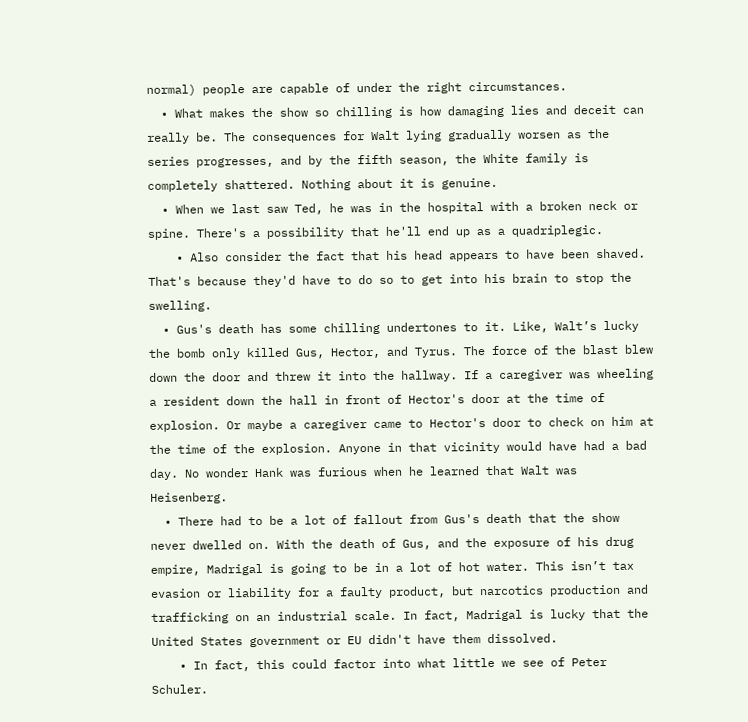normal) people are capable of under the right circumstances.
  • What makes the show so chilling is how damaging lies and deceit can really be. The consequences for Walt lying gradually worsen as the series progresses, and by the fifth season, the White family is completely shattered. Nothing about it is genuine.
  • When we last saw Ted, he was in the hospital with a broken neck or spine. There's a possibility that he'll end up as a quadriplegic.
    • Also consider the fact that his head appears to have been shaved. That's because they'd have to do so to get into his brain to stop the swelling.
  • Gus's death has some chilling undertones to it. Like, Walt’s lucky the bomb only killed Gus, Hector, and Tyrus. The force of the blast blew down the door and threw it into the hallway. If a caregiver was wheeling a resident down the hall in front of Hector's door at the time of explosion. Or maybe a caregiver came to Hector's door to check on him at the time of the explosion. Anyone in that vicinity would have had a bad day. No wonder Hank was furious when he learned that Walt was Heisenberg.
  • There had to be a lot of fallout from Gus's death that the show never dwelled on. With the death of Gus, and the exposure of his drug empire, Madrigal is going to be in a lot of hot water. This isn’t tax evasion or liability for a faulty product, but narcotics production and trafficking on an industrial scale. In fact, Madrigal is lucky that the United States government or EU didn't have them dissolved.
    • In fact, this could factor into what little we see of Peter Schuler.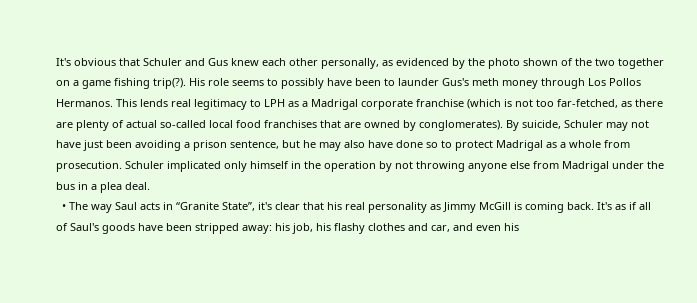It's obvious that Schuler and Gus knew each other personally, as evidenced by the photo shown of the two together on a game fishing trip(?). His role seems to possibly have been to launder Gus's meth money through Los Pollos Hermanos. This lends real legitimacy to LPH as a Madrigal corporate franchise (which is not too far-fetched, as there are plenty of actual so-called local food franchises that are owned by conglomerates). By suicide, Schuler may not have just been avoiding a prison sentence, but he may also have done so to protect Madrigal as a whole from prosecution. Schuler implicated only himself in the operation by not throwing anyone else from Madrigal under the bus in a plea deal.
  • The way Saul acts in “Granite State”, it's clear that his real personality as Jimmy McGill is coming back. It's as if all of Saul's goods have been stripped away: his job, his flashy clothes and car, and even his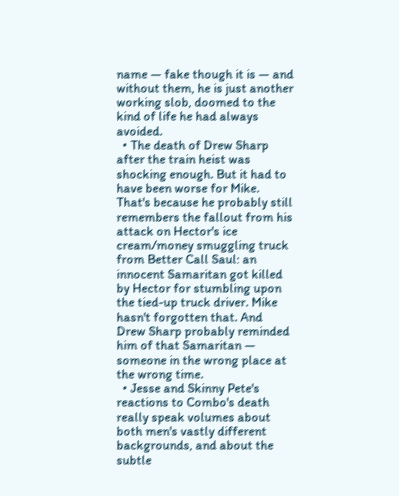name — fake though it is — and without them, he is just another working slob, doomed to the kind of life he had always avoided.
  • The death of Drew Sharp after the train heist was shocking enough. But it had to have been worse for Mike. That's because he probably still remembers the fallout from his attack on Hector's ice cream/money smuggling truck from Better Call Saul: an innocent Samaritan got killed by Hector for stumbling upon the tied-up truck driver. Mike hasn't forgotten that. And Drew Sharp probably reminded him of that Samaritan — someone in the wrong place at the wrong time.
  • Jesse and Skinny Pete's reactions to Combo's death really speak volumes about both men's vastly different backgrounds, and about the subtle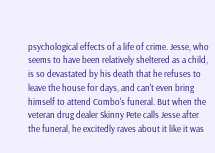psychological effects of a life of crime. Jesse, who seems to have been relatively sheltered as a child, is so devastated by his death that he refuses to leave the house for days, and can't even bring himself to attend Combo's funeral. But when the veteran drug dealer Skinny Pete calls Jesse after the funeral, he excitedly raves about it like it was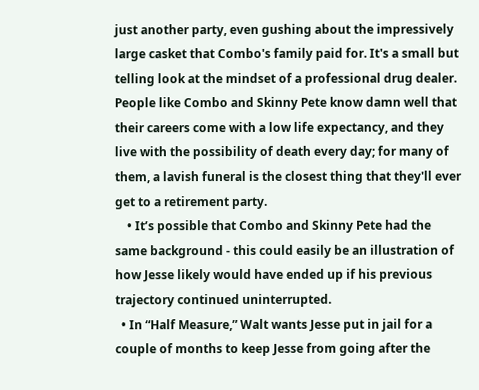just another party, even gushing about the impressively large casket that Combo's family paid for. It's a small but telling look at the mindset of a professional drug dealer. People like Combo and Skinny Pete know damn well that their careers come with a low life expectancy, and they live with the possibility of death every day; for many of them, a lavish funeral is the closest thing that they'll ever get to a retirement party.
    • It’s possible that Combo and Skinny Pete had the same background - this could easily be an illustration of how Jesse likely would have ended up if his previous trajectory continued uninterrupted.
  • In “Half Measure,” Walt wants Jesse put in jail for a couple of months to keep Jesse from going after the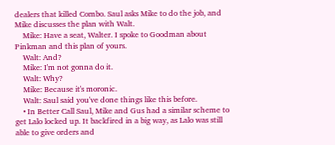dealers that killed Combo. Saul asks Mike to do the job, and Mike discusses the plan with Walt.
    Mike: Have a seat, Walter. I spoke to Goodman about Pinkman and this plan of yours.
    Walt: And?
    Mike: I'm not gonna do it.
    Walt: Why?
    Mike: Because it's moronic.
    Walt: Saul said you've done things like this before.
    • In Better Call Saul, Mike and Gus had a similar scheme to get Lalo locked up. It backfired in a big way, as Lalo was still able to give orders and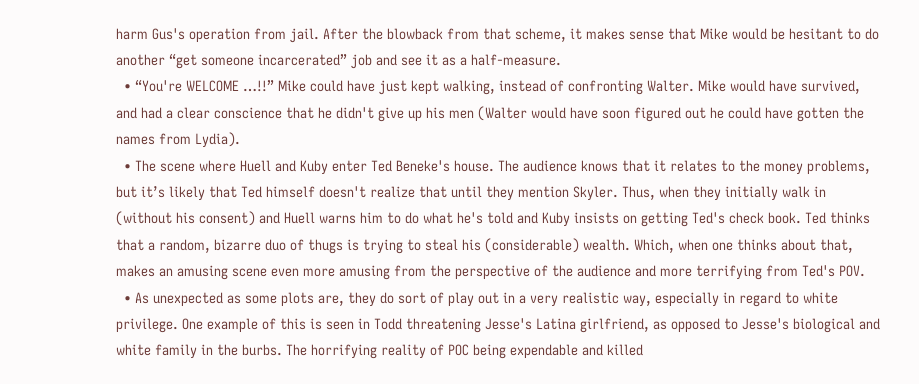harm Gus's operation from jail. After the blowback from that scheme, it makes sense that Mike would be hesitant to do another “get someone incarcerated” job and see it as a half-measure.
  • “You're WELCOME …!!” Mike could have just kept walking, instead of confronting Walter. Mike would have survived, and had a clear conscience that he didn't give up his men (Walter would have soon figured out he could have gotten the names from Lydia).
  • The scene where Huell and Kuby enter Ted Beneke's house. The audience knows that it relates to the money problems, but it’s likely that Ted himself doesn't realize that until they mention Skyler. Thus, when they initially walk in (without his consent) and Huell warns him to do what he's told and Kuby insists on getting Ted's check book. Ted thinks that a random, bizarre duo of thugs is trying to steal his (considerable) wealth. Which, when one thinks about that, makes an amusing scene even more amusing from the perspective of the audience and more terrifying from Ted's POV.
  • As unexpected as some plots are, they do sort of play out in a very realistic way, especially in regard to white privilege. One example of this is seen in Todd threatening Jesse's Latina girlfriend, as opposed to Jesse's biological and white family in the burbs. The horrifying reality of POC being expendable and killed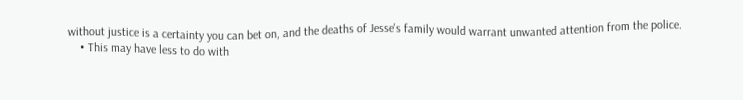without justice is a certainty you can bet on, and the deaths of Jesse's family would warrant unwanted attention from the police.
    • This may have less to do with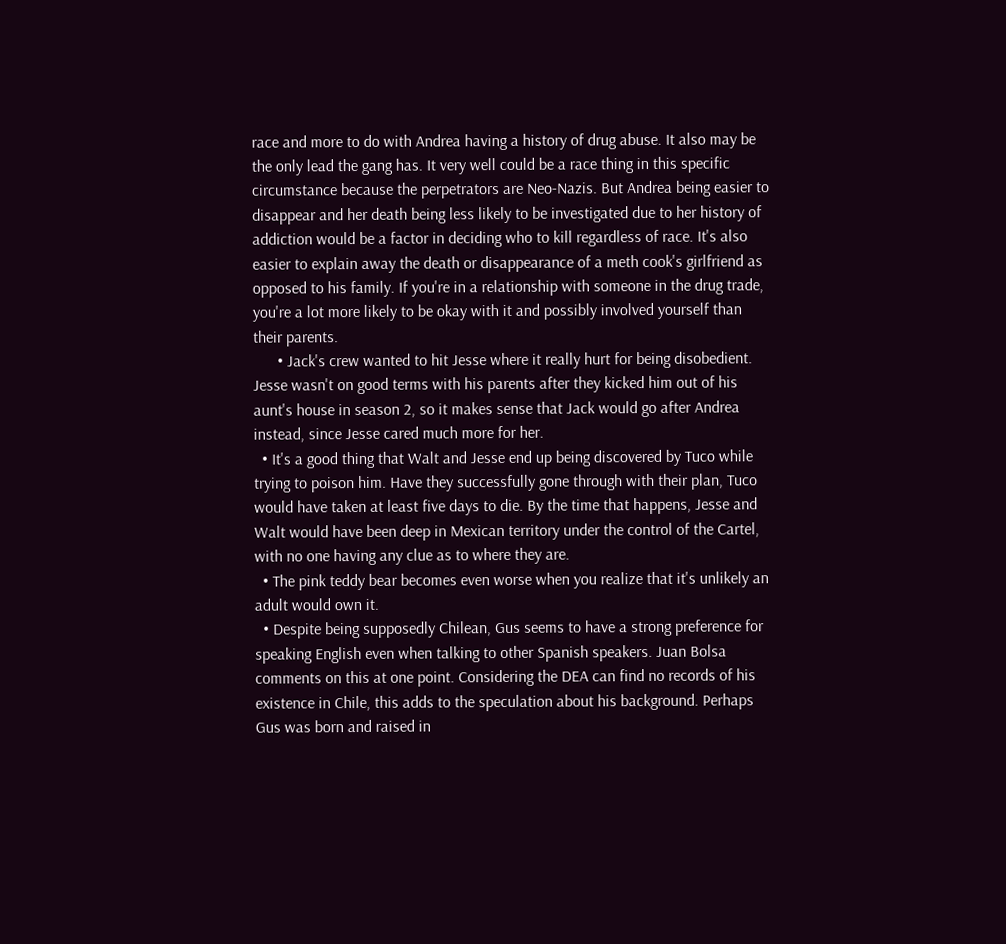race and more to do with Andrea having a history of drug abuse. It also may be the only lead the gang has. It very well could be a race thing in this specific circumstance because the perpetrators are Neo-Nazis. But Andrea being easier to disappear and her death being less likely to be investigated due to her history of addiction would be a factor in deciding who to kill regardless of race. It's also easier to explain away the death or disappearance of a meth cook's girlfriend as opposed to his family. If you're in a relationship with someone in the drug trade, you're a lot more likely to be okay with it and possibly involved yourself than their parents.
      • Jack's crew wanted to hit Jesse where it really hurt for being disobedient. Jesse wasn't on good terms with his parents after they kicked him out of his aunt's house in season 2, so it makes sense that Jack would go after Andrea instead, since Jesse cared much more for her.
  • It's a good thing that Walt and Jesse end up being discovered by Tuco while trying to poison him. Have they successfully gone through with their plan, Tuco would have taken at least five days to die. By the time that happens, Jesse and Walt would have been deep in Mexican territory under the control of the Cartel, with no one having any clue as to where they are.
  • The pink teddy bear becomes even worse when you realize that it's unlikely an adult would own it.
  • Despite being supposedly Chilean, Gus seems to have a strong preference for speaking English even when talking to other Spanish speakers. Juan Bolsa comments on this at one point. Considering the DEA can find no records of his existence in Chile, this adds to the speculation about his background. Perhaps Gus was born and raised in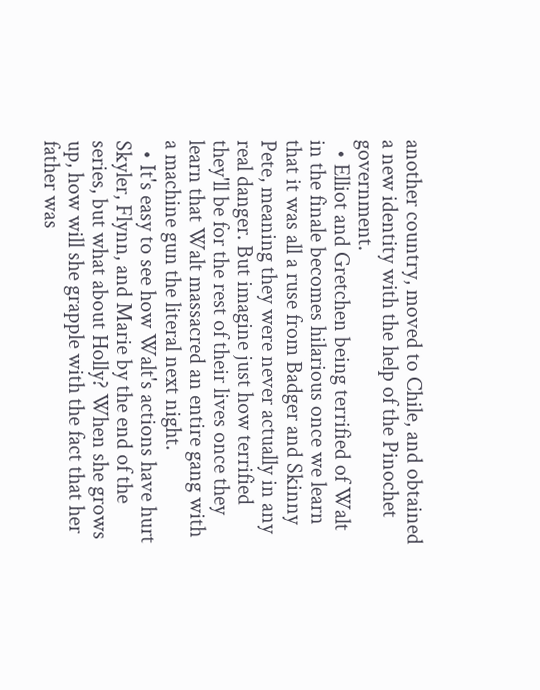another country, moved to Chile, and obtained a new identity with the help of the Pinochet government.
  • Elliot and Gretchen being terrified of Walt in the finale becomes hilarious once we learn that it was all a ruse from Badger and Skinny Pete, meaning they were never actually in any real danger. But imagine just how terrified they'll be for the rest of their lives once they learn that Walt massacred an entire gang with a machine gun the literal next night.
  • It's easy to see how Walt's actions have hurt Skyler, Flynn, and Marie by the end of the series, but what about Holly? When she grows up, how will she grapple with the fact that her father was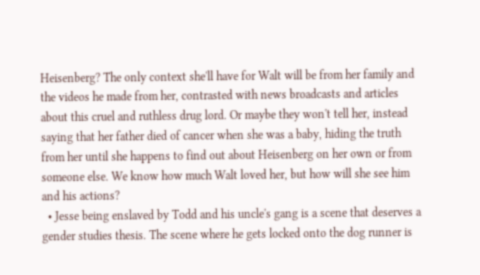Heisenberg? The only context she'll have for Walt will be from her family and the videos he made from her, contrasted with news broadcasts and articles about this cruel and ruthless drug lord. Or maybe they won't tell her, instead saying that her father died of cancer when she was a baby, hiding the truth from her until she happens to find out about Heisenberg on her own or from someone else. We know how much Walt loved her, but how will she see him and his actions?
  • Jesse being enslaved by Todd and his uncle's gang is a scene that deserves a gender studies thesis. The scene where he gets locked onto the dog runner is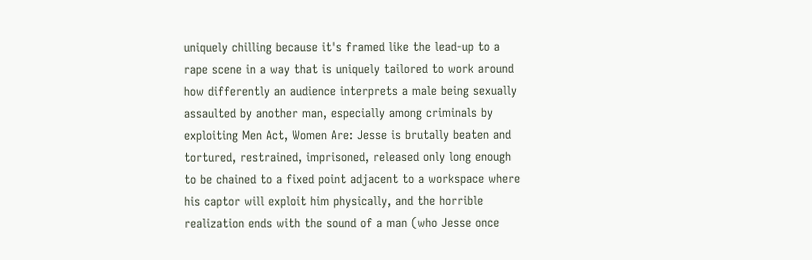uniquely chilling because it's framed like the lead-up to a rape scene in a way that is uniquely tailored to work around how differently an audience interprets a male being sexually assaulted by another man, especially among criminals by exploiting Men Act, Women Are: Jesse is brutally beaten and tortured, restrained, imprisoned, released only long enough to be chained to a fixed point adjacent to a workspace where his captor will exploit him physically, and the horrible realization ends with the sound of a man (who Jesse once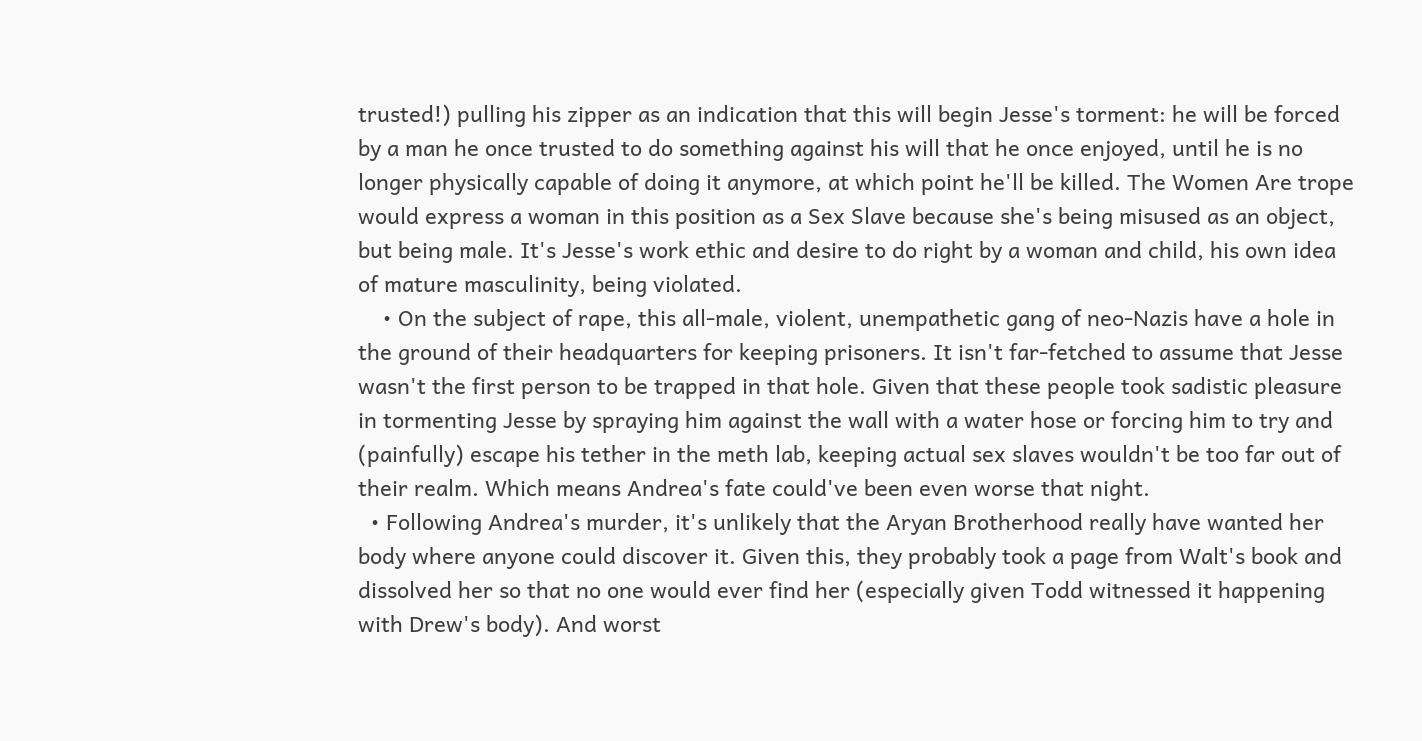trusted!) pulling his zipper as an indication that this will begin Jesse's torment: he will be forced by a man he once trusted to do something against his will that he once enjoyed, until he is no longer physically capable of doing it anymore, at which point he'll be killed. The Women Are trope would express a woman in this position as a Sex Slave because she's being misused as an object, but being male. It's Jesse's work ethic and desire to do right by a woman and child, his own idea of mature masculinity, being violated.
    • On the subject of rape, this all-male, violent, unempathetic gang of neo-Nazis have a hole in the ground of their headquarters for keeping prisoners. It isn't far-fetched to assume that Jesse wasn't the first person to be trapped in that hole. Given that these people took sadistic pleasure in tormenting Jesse by spraying him against the wall with a water hose or forcing him to try and (painfully) escape his tether in the meth lab, keeping actual sex slaves wouldn't be too far out of their realm. Which means Andrea's fate could've been even worse that night.
  • Following Andrea's murder, it's unlikely that the Aryan Brotherhood really have wanted her body where anyone could discover it. Given this, they probably took a page from Walt's book and dissolved her so that no one would ever find her (especially given Todd witnessed it happening with Drew's body). And worst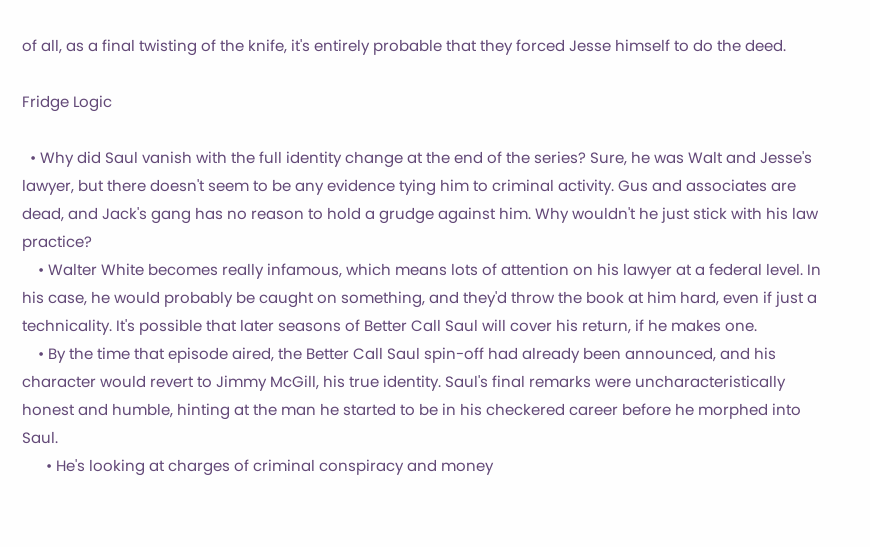of all, as a final twisting of the knife, it's entirely probable that they forced Jesse himself to do the deed.

Fridge Logic

  • Why did Saul vanish with the full identity change at the end of the series? Sure, he was Walt and Jesse's lawyer, but there doesn't seem to be any evidence tying him to criminal activity. Gus and associates are dead, and Jack's gang has no reason to hold a grudge against him. Why wouldn't he just stick with his law practice?
    • Walter White becomes really infamous, which means lots of attention on his lawyer at a federal level. In his case, he would probably be caught on something, and they'd throw the book at him hard, even if just a technicality. It's possible that later seasons of Better Call Saul will cover his return, if he makes one.
    • By the time that episode aired, the Better Call Saul spin-off had already been announced, and his character would revert to Jimmy McGill, his true identity. Saul's final remarks were uncharacteristically honest and humble, hinting at the man he started to be in his checkered career before he morphed into Saul.
      • He's looking at charges of criminal conspiracy and money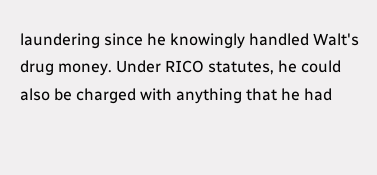laundering since he knowingly handled Walt's drug money. Under RICO statutes, he could also be charged with anything that he had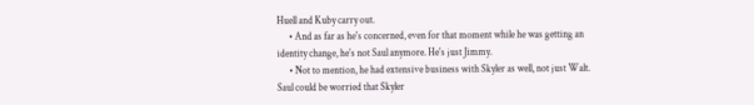Huell and Kuby carry out.
      • And as far as he's concerned, even for that moment while he was getting an identity change, he's not Saul anymore. He's just Jimmy.
      • Not to mention, he had extensive business with Skyler as well, not just Walt. Saul could be worried that Skyler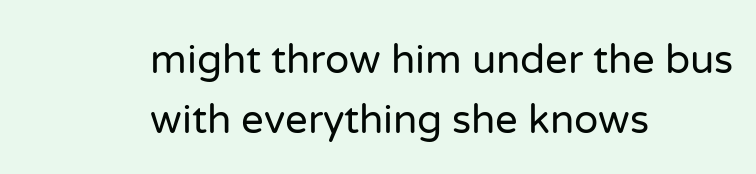might throw him under the bus with everything she knows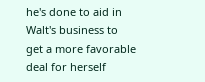he's done to aid in Walt's business to get a more favorable deal for herself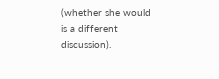(whether she would is a different discussion).